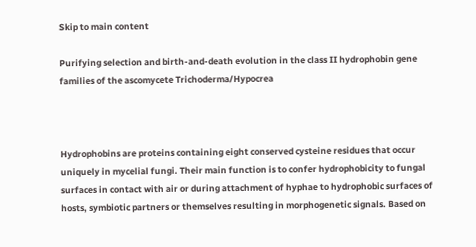Skip to main content

Purifying selection and birth-and-death evolution in the class II hydrophobin gene families of the ascomycete Trichoderma/Hypocrea



Hydrophobins are proteins containing eight conserved cysteine residues that occur uniquely in mycelial fungi. Their main function is to confer hydrophobicity to fungal surfaces in contact with air or during attachment of hyphae to hydrophobic surfaces of hosts, symbiotic partners or themselves resulting in morphogenetic signals. Based on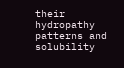their hydropathy patterns and solubility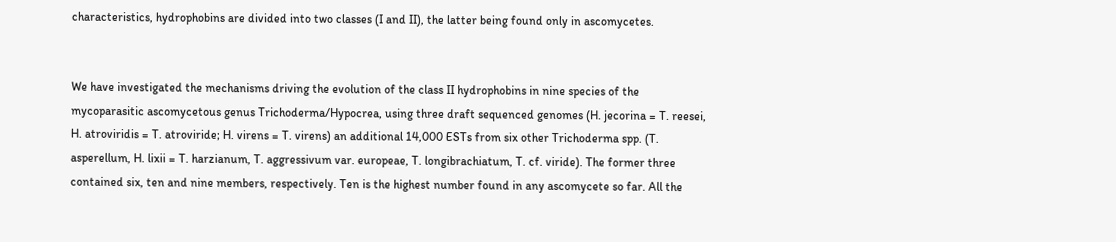characteristics, hydrophobins are divided into two classes (I and II), the latter being found only in ascomycetes.


We have investigated the mechanisms driving the evolution of the class II hydrophobins in nine species of the mycoparasitic ascomycetous genus Trichoderma/Hypocrea, using three draft sequenced genomes (H. jecorina = T. reesei, H. atroviridis = T. atroviride; H. virens = T. virens) an additional 14,000 ESTs from six other Trichoderma spp. (T. asperellum, H. lixii = T. harzianum, T. aggressivum var. europeae, T. longibrachiatum, T. cf. viride). The former three contained six, ten and nine members, respectively. Ten is the highest number found in any ascomycete so far. All the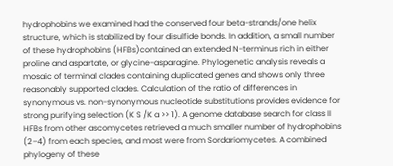hydrophobins we examined had the conserved four beta-strands/one helix structure, which is stabilized by four disulfide bonds. In addition, a small number of these hydrophobins (HFBs)contained an extended N-terminus rich in either proline and aspartate, or glycine-asparagine. Phylogenetic analysis reveals a mosaic of terminal clades containing duplicated genes and shows only three reasonably supported clades. Calculation of the ratio of differences in synonymous vs. non-synonymous nucleotide substitutions provides evidence for strong purifying selection (K S /K a >> 1). A genome database search for class II HFBs from other ascomycetes retrieved a much smaller number of hydrophobins (2–4) from each species, and most were from Sordariomycetes. A combined phylogeny of these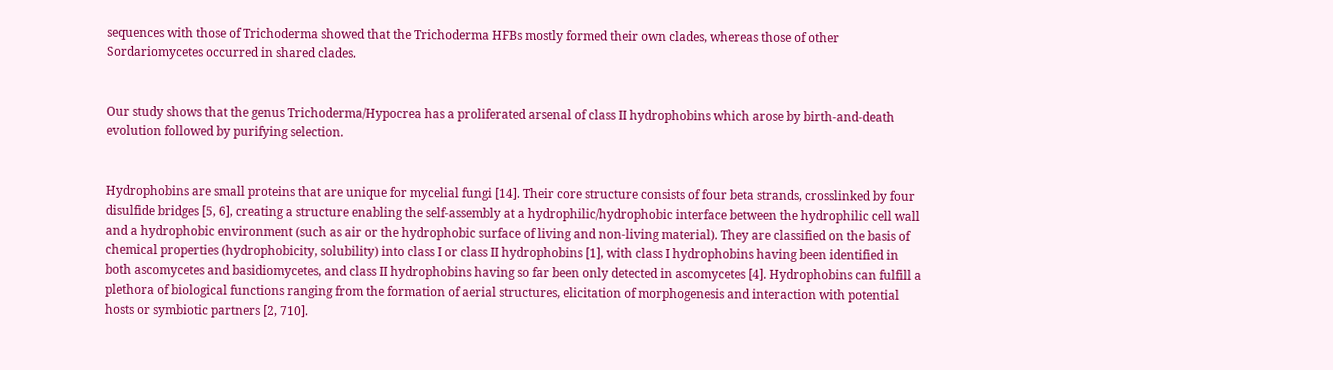sequences with those of Trichoderma showed that the Trichoderma HFBs mostly formed their own clades, whereas those of other Sordariomycetes occurred in shared clades.


Our study shows that the genus Trichoderma/Hypocrea has a proliferated arsenal of class II hydrophobins which arose by birth-and-death evolution followed by purifying selection.


Hydrophobins are small proteins that are unique for mycelial fungi [14]. Their core structure consists of four beta strands, crosslinked by four disulfide bridges [5, 6], creating a structure enabling the self-assembly at a hydrophilic/hydrophobic interface between the hydrophilic cell wall and a hydrophobic environment (such as air or the hydrophobic surface of living and non-living material). They are classified on the basis of chemical properties (hydrophobicity, solubility) into class I or class II hydrophobins [1], with class I hydrophobins having been identified in both ascomycetes and basidiomycetes, and class II hydrophobins having so far been only detected in ascomycetes [4]. Hydrophobins can fulfill a plethora of biological functions ranging from the formation of aerial structures, elicitation of morphogenesis and interaction with potential hosts or symbiotic partners [2, 710].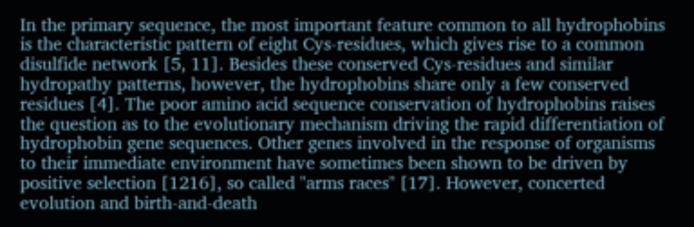In the primary sequence, the most important feature common to all hydrophobins is the characteristic pattern of eight Cys-residues, which gives rise to a common disulfide network [5, 11]. Besides these conserved Cys-residues and similar hydropathy patterns, however, the hydrophobins share only a few conserved residues [4]. The poor amino acid sequence conservation of hydrophobins raises the question as to the evolutionary mechanism driving the rapid differentiation of hydrophobin gene sequences. Other genes involved in the response of organisms to their immediate environment have sometimes been shown to be driven by positive selection [1216], so called "arms races" [17]. However, concerted evolution and birth-and-death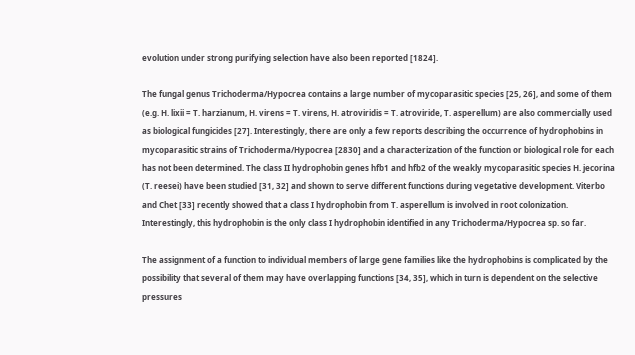evolution under strong purifying selection have also been reported [1824].

The fungal genus Trichoderma/Hypocrea contains a large number of mycoparasitic species [25, 26], and some of them (e.g. H. lixii = T. harzianum, H. virens = T. virens, H. atroviridis = T. atroviride, T. asperellum) are also commercially used as biological fungicides [27]. Interestingly, there are only a few reports describing the occurrence of hydrophobins in mycoparasitic strains of Trichoderma/Hypocrea [2830] and a characterization of the function or biological role for each has not been determined. The class II hydrophobin genes hfb1 and hfb2 of the weakly mycoparasitic species H. jecorina (T. reesei) have been studied [31, 32] and shown to serve different functions during vegetative development. Viterbo and Chet [33] recently showed that a class I hydrophobin from T. asperellum is involved in root colonization. Interestingly, this hydrophobin is the only class I hydrophobin identified in any Trichoderma/Hypocrea sp. so far.

The assignment of a function to individual members of large gene families like the hydrophobins is complicated by the possibility that several of them may have overlapping functions [34, 35], which in turn is dependent on the selective pressures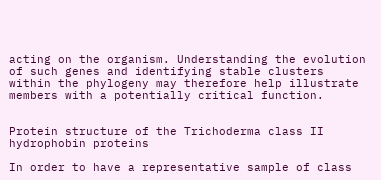acting on the organism. Understanding the evolution of such genes and identifying stable clusters within the phylogeny may therefore help illustrate members with a potentially critical function.


Protein structure of the Trichoderma class II hydrophobin proteins

In order to have a representative sample of class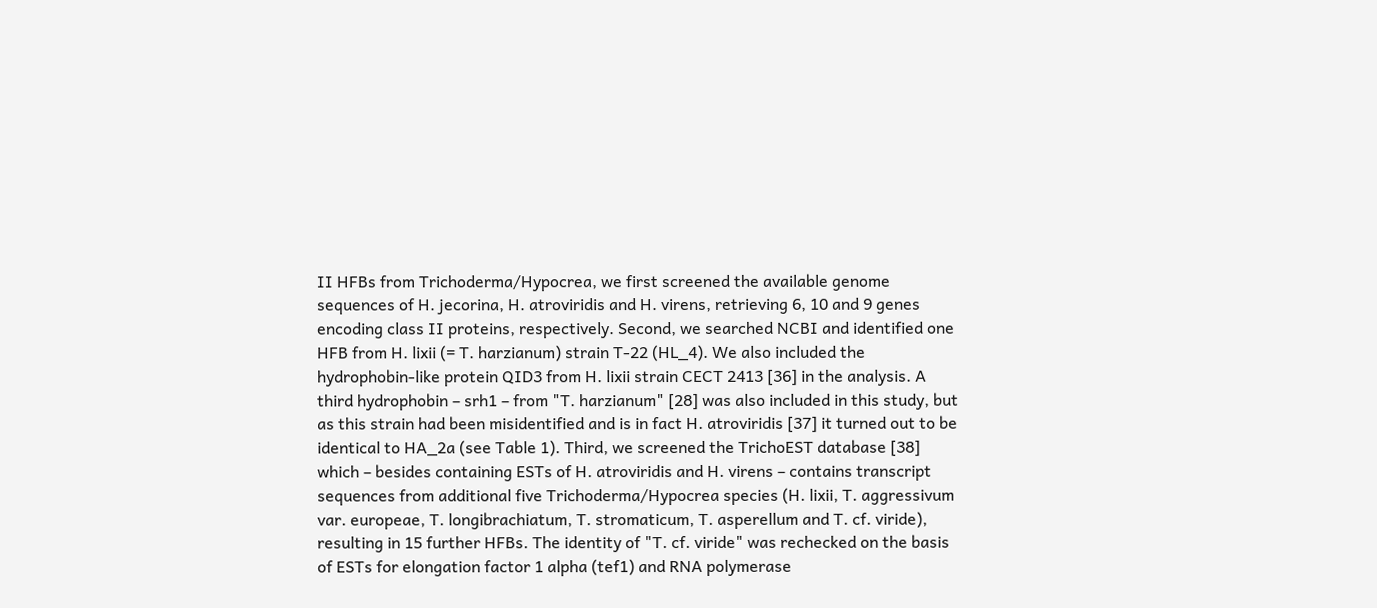II HFBs from Trichoderma/Hypocrea, we first screened the available genome sequences of H. jecorina, H. atroviridis and H. virens, retrieving 6, 10 and 9 genes encoding class II proteins, respectively. Second, we searched NCBI and identified one HFB from H. lixii (= T. harzianum) strain T-22 (HL_4). We also included the hydrophobin-like protein QID3 from H. lixii strain CECT 2413 [36] in the analysis. A third hydrophobin – srh1 – from "T. harzianum" [28] was also included in this study, but as this strain had been misidentified and is in fact H. atroviridis [37] it turned out to be identical to HA_2a (see Table 1). Third, we screened the TrichoEST database [38] which – besides containing ESTs of H. atroviridis and H. virens – contains transcript sequences from additional five Trichoderma/Hypocrea species (H. lixii, T. aggressivum var. europeae, T. longibrachiatum, T. stromaticum, T. asperellum and T. cf. viride), resulting in 15 further HFBs. The identity of "T. cf. viride" was rechecked on the basis of ESTs for elongation factor 1 alpha (tef1) and RNA polymerase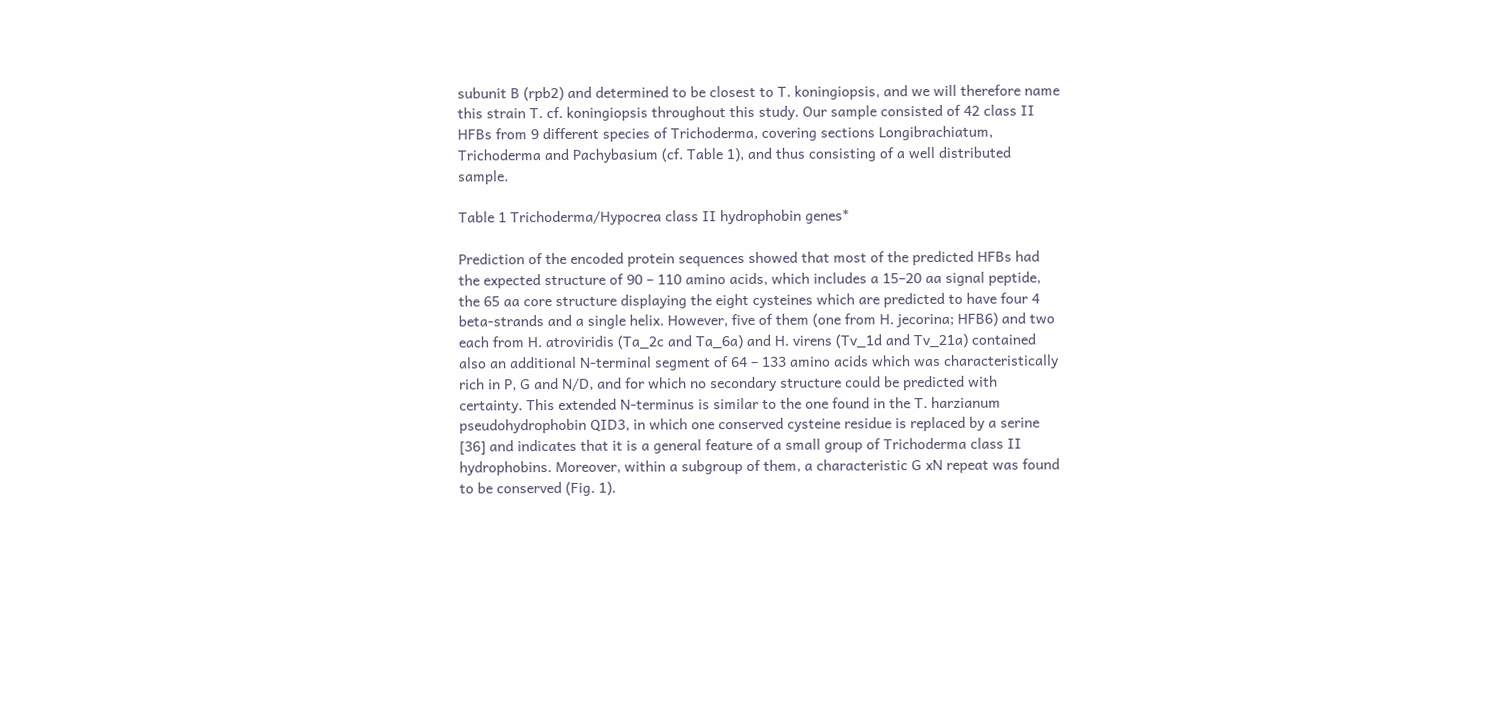subunit B (rpb2) and determined to be closest to T. koningiopsis, and we will therefore name this strain T. cf. koningiopsis throughout this study. Our sample consisted of 42 class II HFBs from 9 different species of Trichoderma, covering sections Longibrachiatum, Trichoderma and Pachybasium (cf. Table 1), and thus consisting of a well distributed sample.

Table 1 Trichoderma/Hypocrea class II hydrophobin genes*

Prediction of the encoded protein sequences showed that most of the predicted HFBs had the expected structure of 90 – 110 amino acids, which includes a 15–20 aa signal peptide, the 65 aa core structure displaying the eight cysteines which are predicted to have four 4 beta-strands and a single helix. However, five of them (one from H. jecorina; HFB6) and two each from H. atroviridis (Ta_2c and Ta_6a) and H. virens (Tv_1d and Tv_21a) contained also an additional N-terminal segment of 64 – 133 amino acids which was characteristically rich in P, G and N/D, and for which no secondary structure could be predicted with certainty. This extended N-terminus is similar to the one found in the T. harzianum pseudohydrophobin QID3, in which one conserved cysteine residue is replaced by a serine [36] and indicates that it is a general feature of a small group of Trichoderma class II hydrophobins. Moreover, within a subgroup of them, a characteristic G xN repeat was found to be conserved (Fig. 1).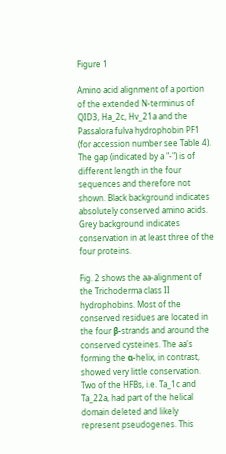Figure 1

Amino acid alignment of a portion of the extended N-terminus of QID3, Ha_2c, Hv_21a and the Passalora fulva hydrophobin PF1 (for accession number see Table 4). The gap (indicated by a "-") is of different length in the four sequences and therefore not shown. Black background indicates absolutely conserved amino acids. Grey background indicates conservation in at least three of the four proteins.

Fig. 2 shows the aa-alignment of the Trichoderma class II hydrophobins. Most of the conserved residues are located in the four β-strands and around the conserved cysteines. The aa's forming the α-helix, in contrast, showed very little conservation. Two of the HFBs, i.e. Ta_1c and Ta_22a, had part of the helical domain deleted and likely represent pseudogenes. This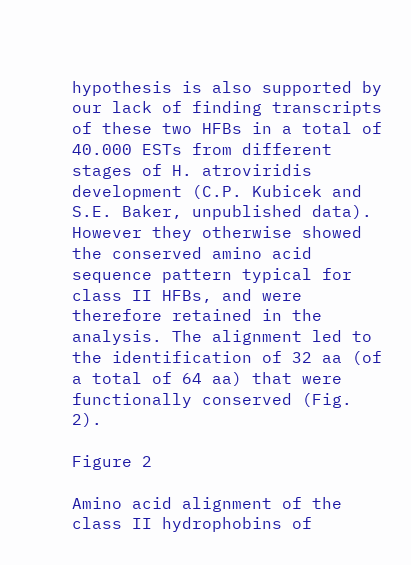hypothesis is also supported by our lack of finding transcripts of these two HFBs in a total of 40.000 ESTs from different stages of H. atroviridis development (C.P. Kubicek and S.E. Baker, unpublished data). However they otherwise showed the conserved amino acid sequence pattern typical for class II HFBs, and were therefore retained in the analysis. The alignment led to the identification of 32 aa (of a total of 64 aa) that were functionally conserved (Fig. 2).

Figure 2

Amino acid alignment of the class II hydrophobins of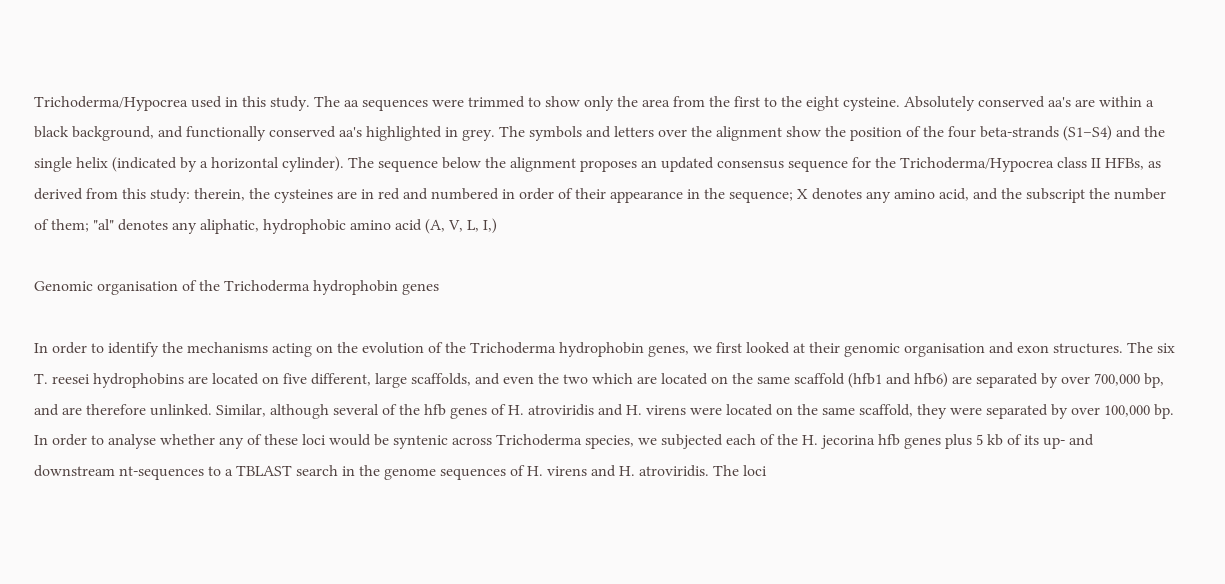Trichoderma/Hypocrea used in this study. The aa sequences were trimmed to show only the area from the first to the eight cysteine. Absolutely conserved aa's are within a black background, and functionally conserved aa's highlighted in grey. The symbols and letters over the alignment show the position of the four beta-strands (S1–S4) and the single helix (indicated by a horizontal cylinder). The sequence below the alignment proposes an updated consensus sequence for the Trichoderma/Hypocrea class II HFBs, as derived from this study: therein, the cysteines are in red and numbered in order of their appearance in the sequence; X denotes any amino acid, and the subscript the number of them; "al" denotes any aliphatic, hydrophobic amino acid (A, V, L, I,)

Genomic organisation of the Trichoderma hydrophobin genes

In order to identify the mechanisms acting on the evolution of the Trichoderma hydrophobin genes, we first looked at their genomic organisation and exon structures. The six T. reesei hydrophobins are located on five different, large scaffolds, and even the two which are located on the same scaffold (hfb1 and hfb6) are separated by over 700,000 bp, and are therefore unlinked. Similar, although several of the hfb genes of H. atroviridis and H. virens were located on the same scaffold, they were separated by over 100,000 bp. In order to analyse whether any of these loci would be syntenic across Trichoderma species, we subjected each of the H. jecorina hfb genes plus 5 kb of its up- and downstream nt-sequences to a TBLAST search in the genome sequences of H. virens and H. atroviridis. The loci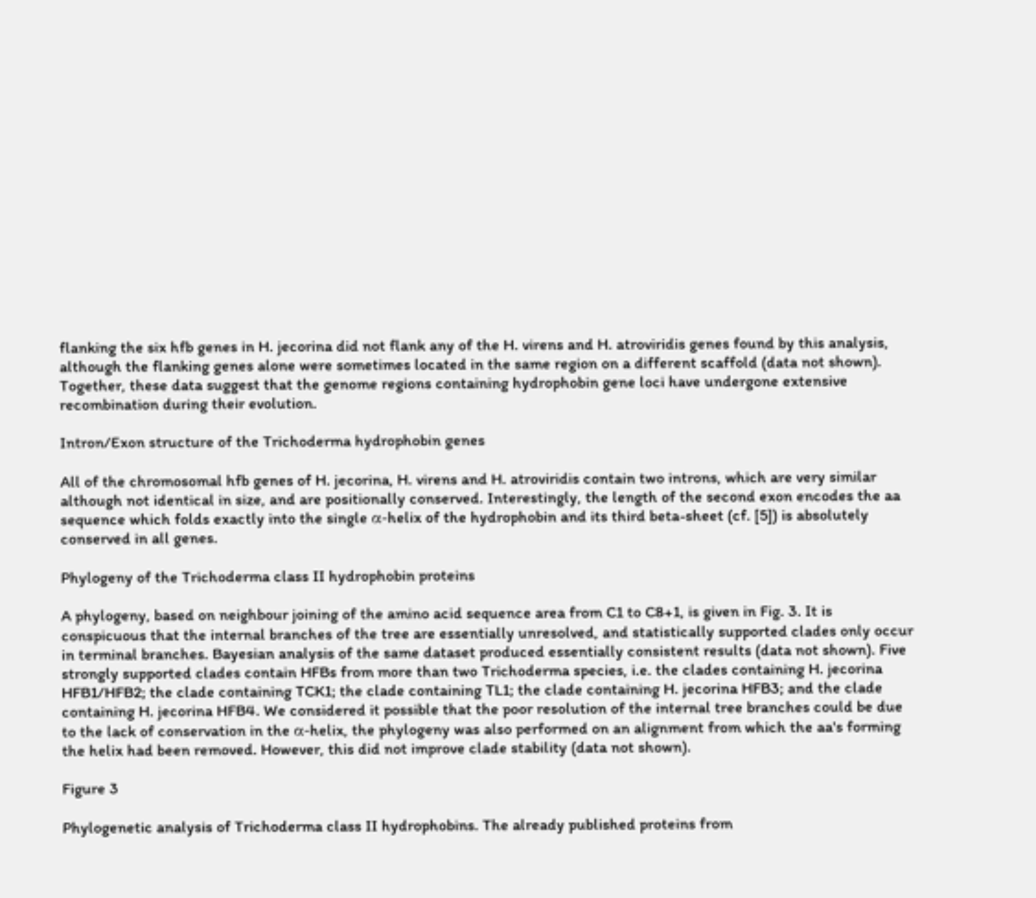flanking the six hfb genes in H. jecorina did not flank any of the H. virens and H. atroviridis genes found by this analysis, although the flanking genes alone were sometimes located in the same region on a different scaffold (data not shown). Together, these data suggest that the genome regions containing hydrophobin gene loci have undergone extensive recombination during their evolution.

Intron/Exon structure of the Trichoderma hydrophobin genes

All of the chromosomal hfb genes of H. jecorina, H. virens and H. atroviridis contain two introns, which are very similar although not identical in size, and are positionally conserved. Interestingly, the length of the second exon encodes the aa sequence which folds exactly into the single α-helix of the hydrophobin and its third beta-sheet (cf. [5]) is absolutely conserved in all genes.

Phylogeny of the Trichoderma class II hydrophobin proteins

A phylogeny, based on neighbour joining of the amino acid sequence area from C1 to C8+1, is given in Fig. 3. It is conspicuous that the internal branches of the tree are essentially unresolved, and statistically supported clades only occur in terminal branches. Bayesian analysis of the same dataset produced essentially consistent results (data not shown). Five strongly supported clades contain HFBs from more than two Trichoderma species, i.e. the clades containing H. jecorina HFB1/HFB2; the clade containing TCK1; the clade containing TL1; the clade containing H. jecorina HFB3; and the clade containing H. jecorina HFB4. We considered it possible that the poor resolution of the internal tree branches could be due to the lack of conservation in the α-helix, the phylogeny was also performed on an alignment from which the aa's forming the helix had been removed. However, this did not improve clade stability (data not shown).

Figure 3

Phylogenetic analysis of Trichoderma class II hydrophobins. The already published proteins from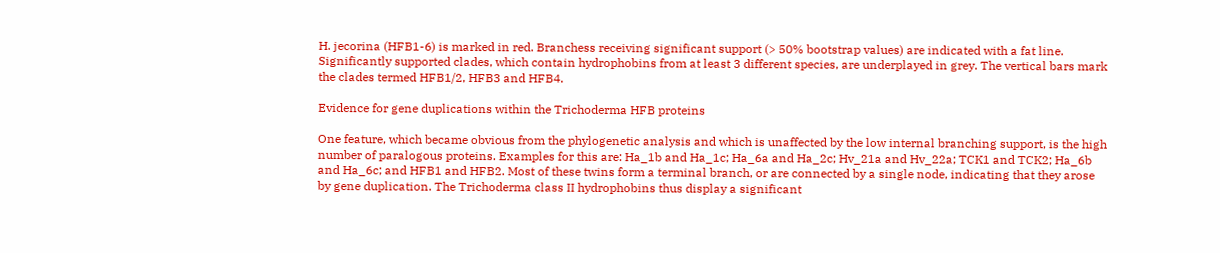H. jecorina (HFB1-6) is marked in red. Branchess receiving significant support (> 50% bootstrap values) are indicated with a fat line. Significantly supported clades, which contain hydrophobins from at least 3 different species, are underplayed in grey. The vertical bars mark the clades termed HFB1/2, HFB3 and HFB4.

Evidence for gene duplications within the Trichoderma HFB proteins

One feature, which became obvious from the phylogenetic analysis and which is unaffected by the low internal branching support, is the high number of paralogous proteins. Examples for this are: Ha_1b and Ha_1c; Ha_6a and Ha_2c; Hv_21a and Hv_22a; TCK1 and TCK2; Ha_6b and Ha_6c; and HFB1 and HFB2. Most of these twins form a terminal branch, or are connected by a single node, indicating that they arose by gene duplication. The Trichoderma class II hydrophobins thus display a significant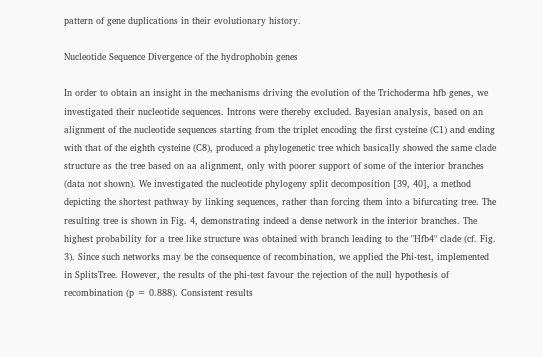pattern of gene duplications in their evolutionary history.

Nucleotide Sequence Divergence of the hydrophobin genes

In order to obtain an insight in the mechanisms driving the evolution of the Trichoderma hfb genes, we investigated their nucleotide sequences. Introns were thereby excluded. Bayesian analysis, based on an alignment of the nucleotide sequences starting from the triplet encoding the first cysteine (C1) and ending with that of the eighth cysteine (C8), produced a phylogenetic tree which basically showed the same clade structure as the tree based on aa alignment, only with poorer support of some of the interior branches (data not shown). We investigated the nucleotide phylogeny split decomposition [39, 40], a method depicting the shortest pathway by linking sequences, rather than forcing them into a bifurcating tree. The resulting tree is shown in Fig. 4, demonstrating indeed a dense network in the interior branches. The highest probability for a tree like structure was obtained with branch leading to the "Hfb4" clade (cf. Fig. 3). Since such networks may be the consequence of recombination, we applied the Phi-test, implemented in SplitsTree. However, the results of the phi-test favour the rejection of the null hypothesis of recombination (p = 0.888). Consistent results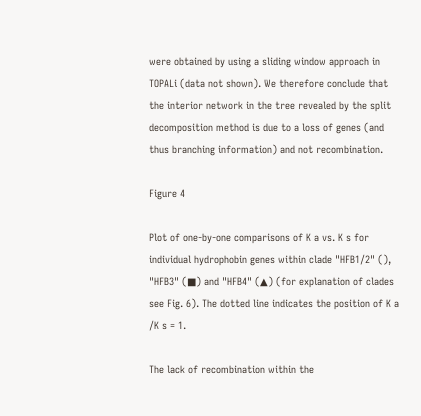were obtained by using a sliding window approach in TOPALi (data not shown). We therefore conclude that the interior network in the tree revealed by the split decomposition method is due to a loss of genes (and thus branching information) and not recombination.

Figure 4

Plot of one-by-one comparisons of K a vs. K s for individual hydrophobin genes within clade "HFB1/2" (), "HFB3" (■) and "HFB4" (▲) (for explanation of clades see Fig. 6). The dotted line indicates the position of K a /K s = 1.

The lack of recombination within the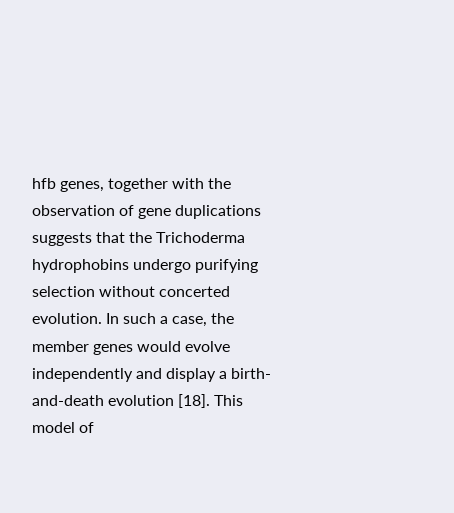hfb genes, together with the observation of gene duplications suggests that the Trichoderma hydrophobins undergo purifying selection without concerted evolution. In such a case, the member genes would evolve independently and display a birth-and-death evolution [18]. This model of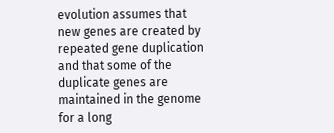evolution assumes that new genes are created by repeated gene duplication and that some of the duplicate genes are maintained in the genome for a long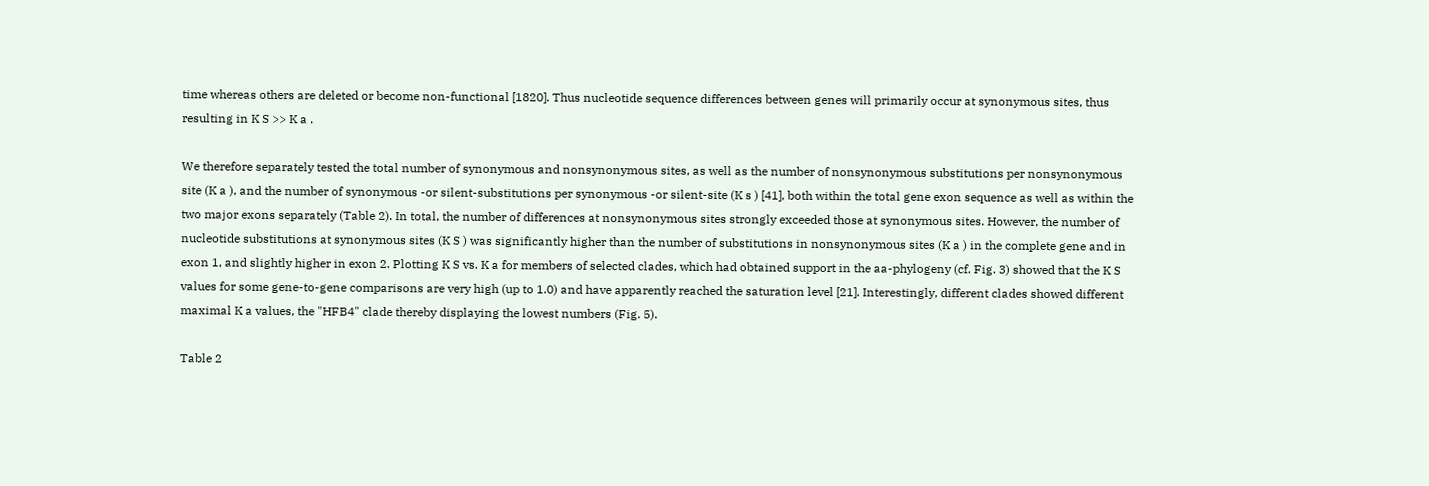time whereas others are deleted or become non-functional [1820]. Thus nucleotide sequence differences between genes will primarily occur at synonymous sites, thus resulting in K S >> K a .

We therefore separately tested the total number of synonymous and nonsynonymous sites, as well as the number of nonsynonymous substitutions per nonsynonymous site (K a ), and the number of synonymous -or silent-substitutions per synonymous -or silent-site (K s ) [41], both within the total gene exon sequence as well as within the two major exons separately (Table 2). In total, the number of differences at nonsynonymous sites strongly exceeded those at synonymous sites. However, the number of nucleotide substitutions at synonymous sites (K S ) was significantly higher than the number of substitutions in nonsynonymous sites (K a ) in the complete gene and in exon 1, and slightly higher in exon 2. Plotting K S vs. K a for members of selected clades, which had obtained support in the aa-phylogeny (cf. Fig. 3) showed that the K S values for some gene-to-gene comparisons are very high (up to 1.0) and have apparently reached the saturation level [21]. Interestingly, different clades showed different maximal K a values, the "HFB4" clade thereby displaying the lowest numbers (Fig. 5).

Table 2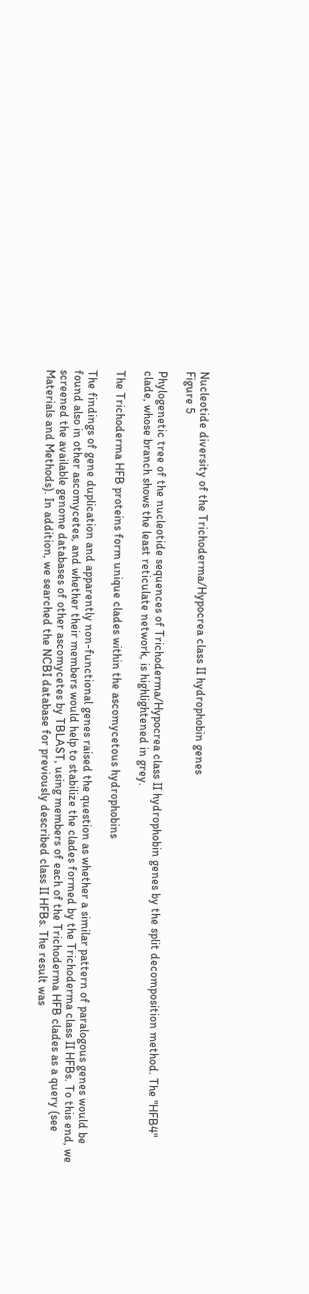Nucleotide diversity of the Trichoderma/Hypocrea class II hydrophobin genes
Figure 5

Phylogenetic tree of the nucleotide sequences of Trichoderma/Hypocrea class II hydrophobin genes by the split decomposition method. The "HFB4" clade, whose branch shows the least reticulate network, is highlightened in grey.

The Trichoderma HFB proteins form unique clades within the ascomycetous hydrophobins

The findings of gene duplication and apparently non-functional genes raised the question as whether a similar pattern of paralogous genes would be found also in other ascomycetes, and whether their members would help to stabilize the clades formed by the Trichoderma class II HFBs. To this end, we screened the available genome databases of other ascomycetes by TBLAST, using members of each of the Trichoderma HFB clades as a query (see Materials and Methods). In addition, we searched the NCBI database for previously described class II HFBs. The result was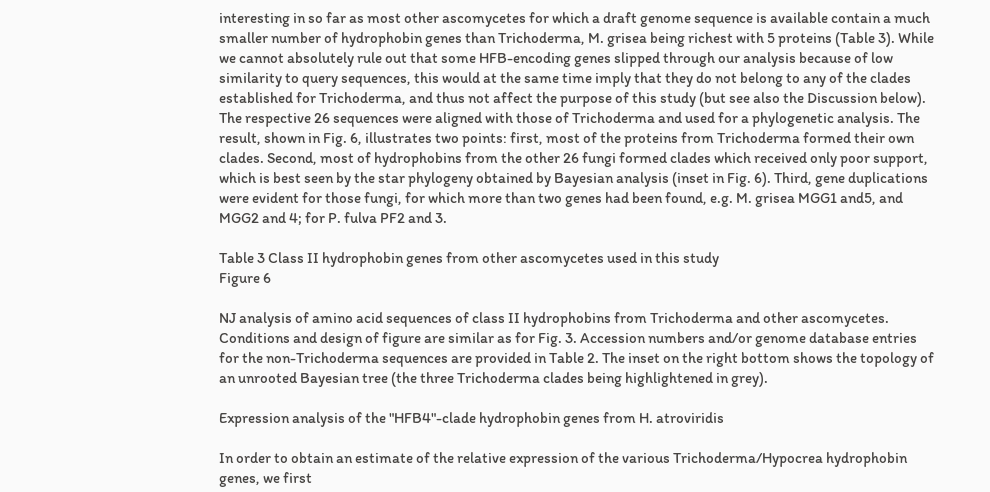interesting in so far as most other ascomycetes for which a draft genome sequence is available contain a much smaller number of hydrophobin genes than Trichoderma, M. grisea being richest with 5 proteins (Table 3). While we cannot absolutely rule out that some HFB-encoding genes slipped through our analysis because of low similarity to query sequences, this would at the same time imply that they do not belong to any of the clades established for Trichoderma, and thus not affect the purpose of this study (but see also the Discussion below). The respective 26 sequences were aligned with those of Trichoderma and used for a phylogenetic analysis. The result, shown in Fig. 6, illustrates two points: first, most of the proteins from Trichoderma formed their own clades. Second, most of hydrophobins from the other 26 fungi formed clades which received only poor support, which is best seen by the star phylogeny obtained by Bayesian analysis (inset in Fig. 6). Third, gene duplications were evident for those fungi, for which more than two genes had been found, e.g. M. grisea MGG1 and5, and MGG2 and 4; for P. fulva PF2 and 3.

Table 3 Class II hydrophobin genes from other ascomycetes used in this study
Figure 6

NJ analysis of amino acid sequences of class II hydrophobins from Trichoderma and other ascomycetes. Conditions and design of figure are similar as for Fig. 3. Accession numbers and/or genome database entries for the non-Trichoderma sequences are provided in Table 2. The inset on the right bottom shows the topology of an unrooted Bayesian tree (the three Trichoderma clades being highlightened in grey).

Expression analysis of the "HFB4"-clade hydrophobin genes from H. atroviridis

In order to obtain an estimate of the relative expression of the various Trichoderma/Hypocrea hydrophobin genes, we first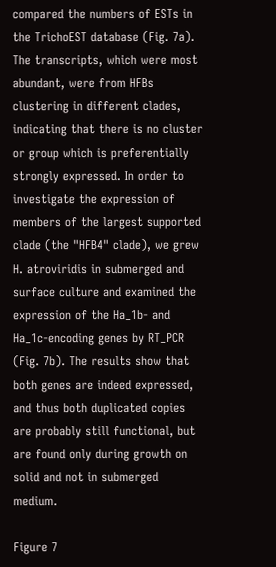compared the numbers of ESTs in the TrichoEST database (Fig. 7a). The transcripts, which were most abundant, were from HFBs clustering in different clades, indicating that there is no cluster or group which is preferentially strongly expressed. In order to investigate the expression of members of the largest supported clade (the "HFB4" clade), we grew H. atroviridis in submerged and surface culture and examined the expression of the Ha_1b- and Ha_1c-encoding genes by RT_PCR (Fig. 7b). The results show that both genes are indeed expressed, and thus both duplicated copies are probably still functional, but are found only during growth on solid and not in submerged medium.

Figure 7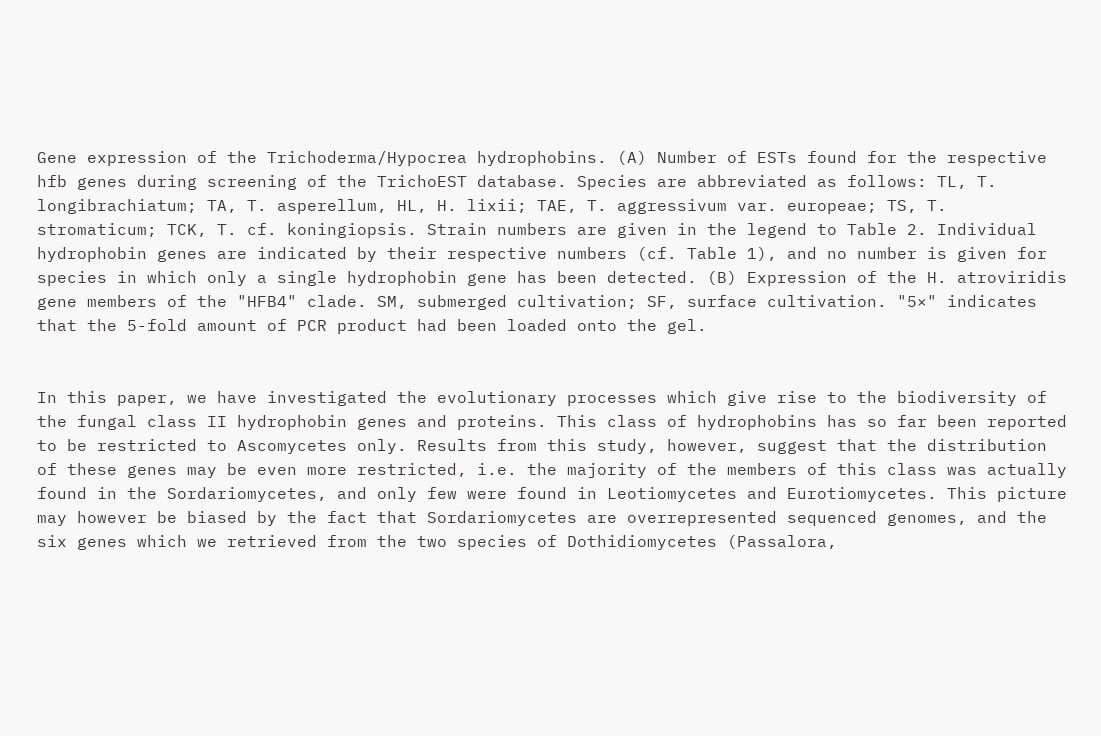Gene expression of the Trichoderma/Hypocrea hydrophobins. (A) Number of ESTs found for the respective hfb genes during screening of the TrichoEST database. Species are abbreviated as follows: TL, T. longibrachiatum; TA, T. asperellum, HL, H. lixii; TAE, T. aggressivum var. europeae; TS, T. stromaticum; TCK, T. cf. koningiopsis. Strain numbers are given in the legend to Table 2. Individual hydrophobin genes are indicated by their respective numbers (cf. Table 1), and no number is given for species in which only a single hydrophobin gene has been detected. (B) Expression of the H. atroviridis gene members of the "HFB4" clade. SM, submerged cultivation; SF, surface cultivation. "5×" indicates that the 5-fold amount of PCR product had been loaded onto the gel.


In this paper, we have investigated the evolutionary processes which give rise to the biodiversity of the fungal class II hydrophobin genes and proteins. This class of hydrophobins has so far been reported to be restricted to Ascomycetes only. Results from this study, however, suggest that the distribution of these genes may be even more restricted, i.e. the majority of the members of this class was actually found in the Sordariomycetes, and only few were found in Leotiomycetes and Eurotiomycetes. This picture may however be biased by the fact that Sordariomycetes are overrepresented sequenced genomes, and the six genes which we retrieved from the two species of Dothidiomycetes (Passalora,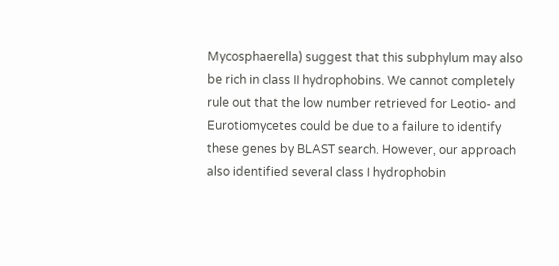Mycosphaerella) suggest that this subphylum may also be rich in class II hydrophobins. We cannot completely rule out that the low number retrieved for Leotio- and Eurotiomycetes could be due to a failure to identify these genes by BLAST search. However, our approach also identified several class I hydrophobin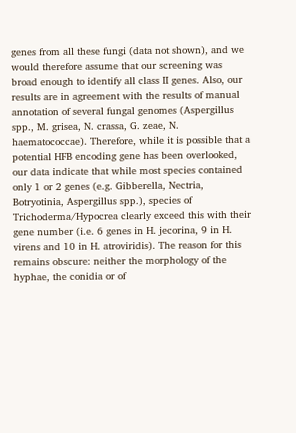genes from all these fungi (data not shown), and we would therefore assume that our screening was broad enough to identify all class II genes. Also, our results are in agreement with the results of manual annotation of several fungal genomes (Aspergillus spp., M. grisea, N. crassa, G. zeae, N. haematococcae). Therefore, while it is possible that a potential HFB encoding gene has been overlooked, our data indicate that while most species contained only 1 or 2 genes (e.g. Gibberella, Nectria, Botryotinia, Aspergillus spp.), species of Trichoderma/Hypocrea clearly exceed this with their gene number (i.e. 6 genes in H. jecorina, 9 in H. virens and 10 in H. atroviridis). The reason for this remains obscure: neither the morphology of the hyphae, the conidia or of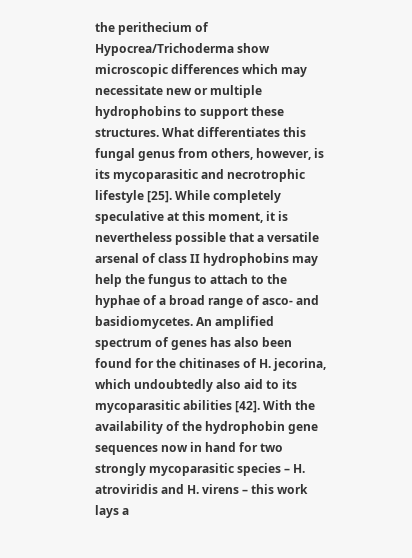the perithecium of Hypocrea/Trichoderma show microscopic differences which may necessitate new or multiple hydrophobins to support these structures. What differentiates this fungal genus from others, however, is its mycoparasitic and necrotrophic lifestyle [25]. While completely speculative at this moment, it is nevertheless possible that a versatile arsenal of class II hydrophobins may help the fungus to attach to the hyphae of a broad range of asco- and basidiomycetes. An amplified spectrum of genes has also been found for the chitinases of H. jecorina, which undoubtedly also aid to its mycoparasitic abilities [42]. With the availability of the hydrophobin gene sequences now in hand for two strongly mycoparasitic species – H. atroviridis and H. virens – this work lays a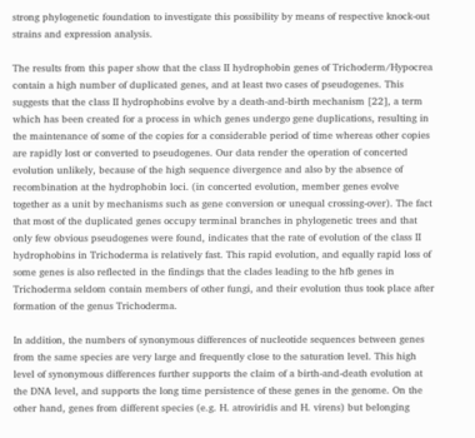strong phylogenetic foundation to investigate this possibility by means of respective knock-out strains and expression analysis.

The results from this paper show that the class II hydrophobin genes of Trichoderm/Hypocrea contain a high number of duplicated genes, and at least two cases of pseudogenes. This suggests that the class II hydrophobins evolve by a death-and-birth mechanism [22], a term which has been created for a process in which genes undergo gene duplications, resulting in the maintenance of some of the copies for a considerable period of time whereas other copies are rapidly lost or converted to pseudogenes. Our data render the operation of concerted evolution unlikely, because of the high sequence divergence and also by the absence of recombination at the hydrophobin loci. (in concerted evolution, member genes evolve together as a unit by mechanisms such as gene conversion or unequal crossing-over). The fact that most of the duplicated genes occupy terminal branches in phylogenetic trees and that only few obvious pseudogenes were found, indicates that the rate of evolution of the class II hydrophobins in Trichoderma is relatively fast. This rapid evolution, and equally rapid loss of some genes is also reflected in the findings that the clades leading to the hfb genes in Trichoderma seldom contain members of other fungi, and their evolution thus took place after formation of the genus Trichoderma.

In addition, the numbers of synonymous differences of nucleotide sequences between genes from the same species are very large and frequently close to the saturation level. This high level of synonymous differences further supports the claim of a birth-and-death evolution at the DNA level, and supports the long time persistence of these genes in the genome. On the other hand, genes from different species (e.g. H. atroviridis and H. virens) but belonging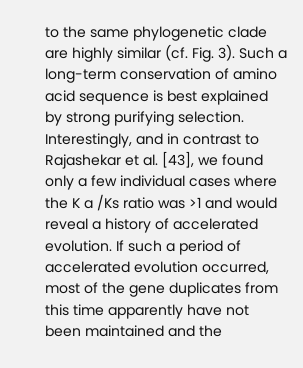to the same phylogenetic clade are highly similar (cf. Fig. 3). Such a long-term conservation of amino acid sequence is best explained by strong purifying selection. Interestingly, and in contrast to Rajashekar et al. [43], we found only a few individual cases where the K a /Ks ratio was >1 and would reveal a history of accelerated evolution. If such a period of accelerated evolution occurred, most of the gene duplicates from this time apparently have not been maintained and the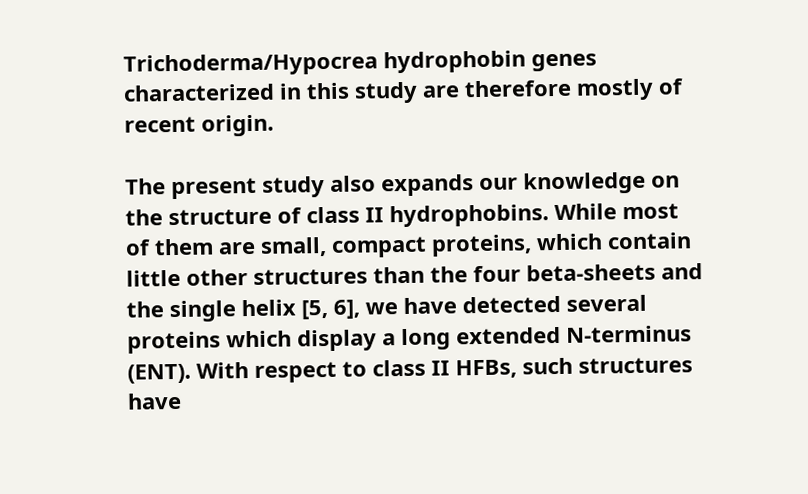Trichoderma/Hypocrea hydrophobin genes characterized in this study are therefore mostly of recent origin.

The present study also expands our knowledge on the structure of class II hydrophobins. While most of them are small, compact proteins, which contain little other structures than the four beta-sheets and the single helix [5, 6], we have detected several proteins which display a long extended N-terminus (ENT). With respect to class II HFBs, such structures have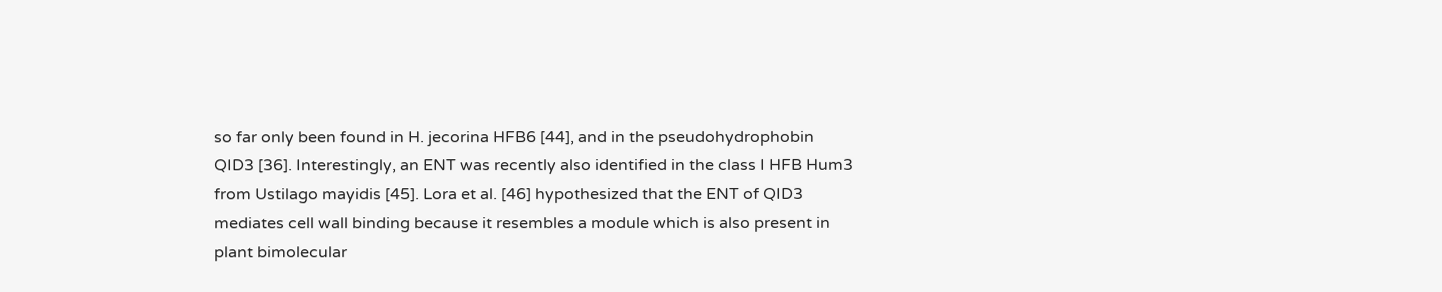so far only been found in H. jecorina HFB6 [44], and in the pseudohydrophobin QID3 [36]. Interestingly, an ENT was recently also identified in the class I HFB Hum3 from Ustilago mayidis [45]. Lora et al. [46] hypothesized that the ENT of QID3 mediates cell wall binding because it resembles a module which is also present in plant bimolecular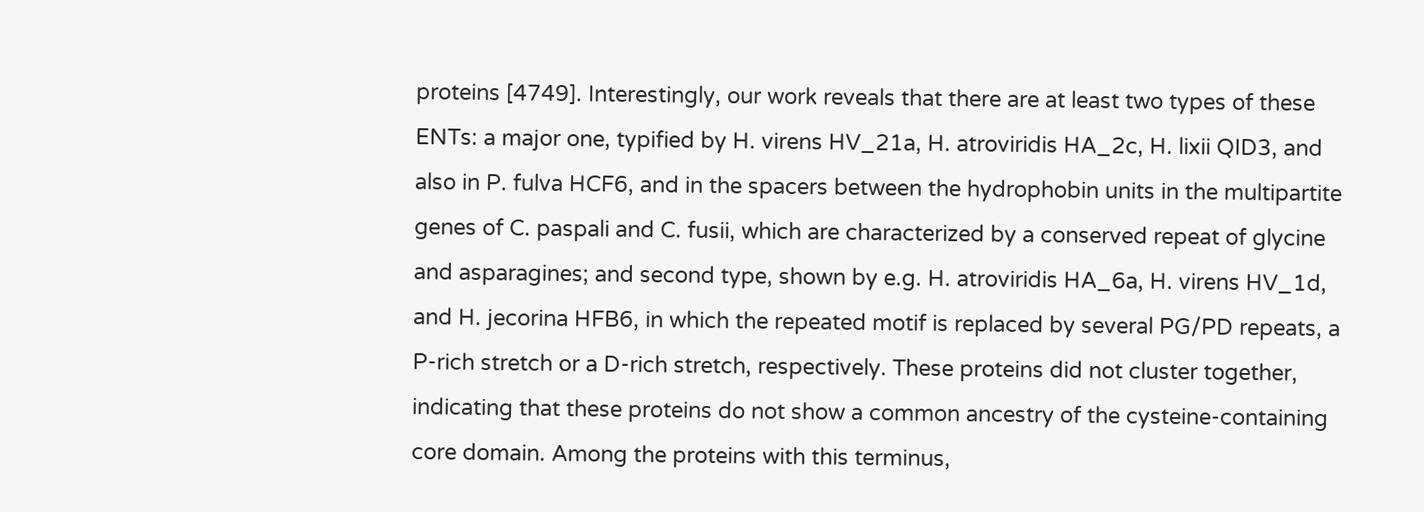proteins [4749]. Interestingly, our work reveals that there are at least two types of these ENTs: a major one, typified by H. virens HV_21a, H. atroviridis HA_2c, H. lixii QID3, and also in P. fulva HCF6, and in the spacers between the hydrophobin units in the multipartite genes of C. paspali and C. fusii, which are characterized by a conserved repeat of glycine and asparagines; and second type, shown by e.g. H. atroviridis HA_6a, H. virens HV_1d, and H. jecorina HFB6, in which the repeated motif is replaced by several PG/PD repeats, a P-rich stretch or a D-rich stretch, respectively. These proteins did not cluster together, indicating that these proteins do not show a common ancestry of the cysteine-containing core domain. Among the proteins with this terminus,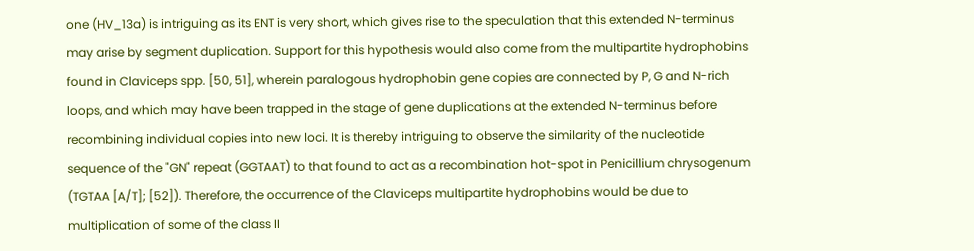one (HV_13a) is intriguing as its ENT is very short, which gives rise to the speculation that this extended N-terminus may arise by segment duplication. Support for this hypothesis would also come from the multipartite hydrophobins found in Claviceps spp. [50, 51], wherein paralogous hydrophobin gene copies are connected by P, G and N-rich loops, and which may have been trapped in the stage of gene duplications at the extended N-terminus before recombining individual copies into new loci. It is thereby intriguing to observe the similarity of the nucleotide sequence of the "GN" repeat (GGTAAT) to that found to act as a recombination hot-spot in Penicillium chrysogenum (TGTAA [A/T]; [52]). Therefore, the occurrence of the Claviceps multipartite hydrophobins would be due to multiplication of some of the class II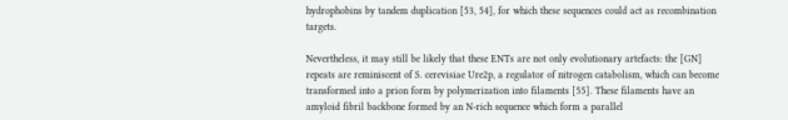hydrophobins by tandem duplication [53, 54], for which these sequences could act as recombination targets.

Nevertheless, it may still be likely that these ENTs are not only evolutionary artefacts: the [GN] repeats are reminiscent of S. cerevisiae Ure2p, a regulator of nitrogen catabolism, which can become transformed into a prion form by polymerization into filaments [55]. These filaments have an amyloid fibril backbone formed by an N-rich sequence which form a parallel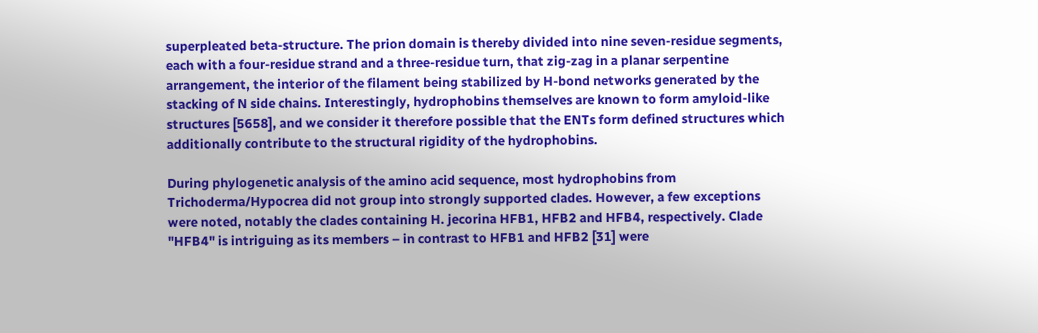superpleated beta-structure. The prion domain is thereby divided into nine seven-residue segments, each with a four-residue strand and a three-residue turn, that zig-zag in a planar serpentine arrangement, the interior of the filament being stabilized by H-bond networks generated by the stacking of N side chains. Interestingly, hydrophobins themselves are known to form amyloid-like structures [5658], and we consider it therefore possible that the ENTs form defined structures which additionally contribute to the structural rigidity of the hydrophobins.

During phylogenetic analysis of the amino acid sequence, most hydrophobins from Trichoderma/Hypocrea did not group into strongly supported clades. However, a few exceptions were noted, notably the clades containing H. jecorina HFB1, HFB2 and HFB4, respectively. Clade "HFB4" is intriguing as its members – in contrast to HFB1 and HFB2 [31] were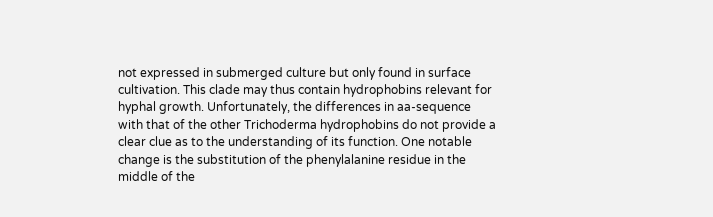not expressed in submerged culture but only found in surface cultivation. This clade may thus contain hydrophobins relevant for hyphal growth. Unfortunately, the differences in aa-sequence with that of the other Trichoderma hydrophobins do not provide a clear clue as to the understanding of its function. One notable change is the substitution of the phenylalanine residue in the middle of the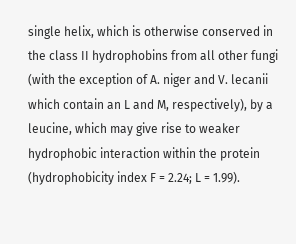single helix, which is otherwise conserved in the class II hydrophobins from all other fungi (with the exception of A. niger and V. lecanii which contain an L and M, respectively), by a leucine, which may give rise to weaker hydrophobic interaction within the protein (hydrophobicity index F = 2.24; L = 1.99).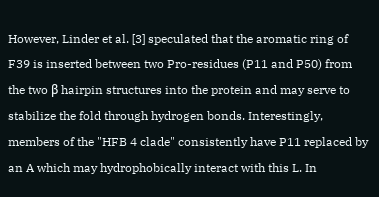However, Linder et al. [3] speculated that the aromatic ring of F39 is inserted between two Pro-residues (P11 and P50) from the two β hairpin structures into the protein and may serve to stabilize the fold through hydrogen bonds. Interestingly, members of the "HFB 4 clade" consistently have P11 replaced by an A which may hydrophobically interact with this L. In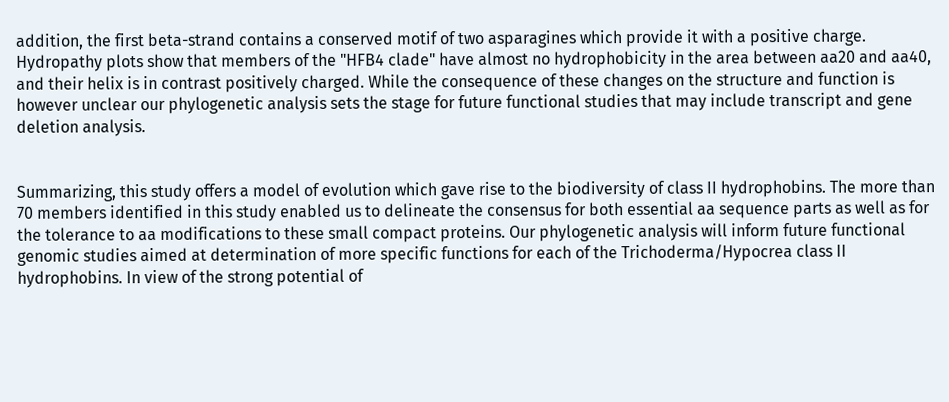addition, the first beta-strand contains a conserved motif of two asparagines which provide it with a positive charge. Hydropathy plots show that members of the "HFB4 clade" have almost no hydrophobicity in the area between aa20 and aa40, and their helix is in contrast positively charged. While the consequence of these changes on the structure and function is however unclear our phylogenetic analysis sets the stage for future functional studies that may include transcript and gene deletion analysis.


Summarizing, this study offers a model of evolution which gave rise to the biodiversity of class II hydrophobins. The more than 70 members identified in this study enabled us to delineate the consensus for both essential aa sequence parts as well as for the tolerance to aa modifications to these small compact proteins. Our phylogenetic analysis will inform future functional genomic studies aimed at determination of more specific functions for each of the Trichoderma/Hypocrea class II hydrophobins. In view of the strong potential of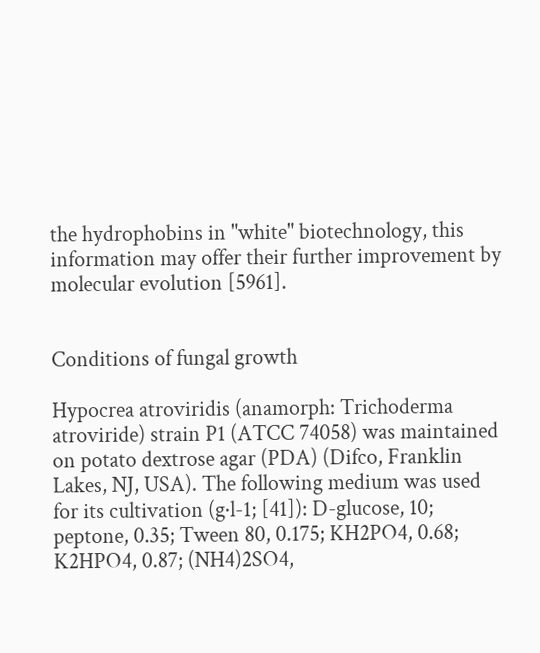the hydrophobins in "white" biotechnology, this information may offer their further improvement by molecular evolution [5961].


Conditions of fungal growth

Hypocrea atroviridis (anamorph: Trichoderma atroviride) strain P1 (ATCC 74058) was maintained on potato dextrose agar (PDA) (Difco, Franklin Lakes, NJ, USA). The following medium was used for its cultivation (g·l-1; [41]): D-glucose, 10; peptone, 0.35; Tween 80, 0.175; KH2PO4, 0.68; K2HPO4, 0.87; (NH4)2SO4,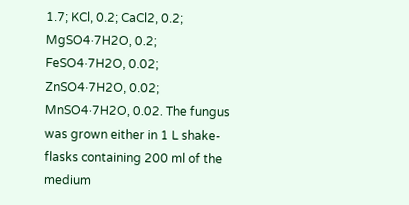1.7; KCl, 0.2; CaCl2, 0.2; MgSO4·7H2O, 0.2; FeSO4·7H2O, 0.02; ZnSO4·7H2O, 0.02; MnSO4·7H2O, 0.02. The fungus was grown either in 1 L shake-flasks containing 200 ml of the medium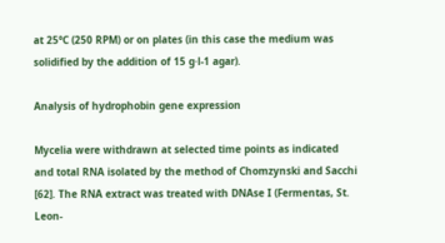at 25°C (250 RPM) or on plates (in this case the medium was solidified by the addition of 15 g·l-1 agar).

Analysis of hydrophobin gene expression

Mycelia were withdrawn at selected time points as indicated and total RNA isolated by the method of Chomzynski and Sacchi [62]. The RNA extract was treated with DNAse I (Fermentas, St. Leon-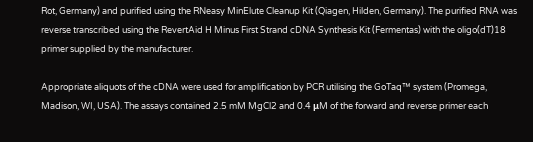Rot, Germany) and purified using the RNeasy MinElute Cleanup Kit (Qiagen, Hilden, Germany). The purified RNA was reverse transcribed using the RevertAid H Minus First Strand cDNA Synthesis Kit (Fermentas) with the oligo(dT)18 primer supplied by the manufacturer.

Appropriate aliquots of the cDNA were used for amplification by PCR utilising the GoTaq™ system (Promega, Madison, WI, USA). The assays contained 2.5 mM MgCl2 and 0.4 μM of the forward and reverse primer each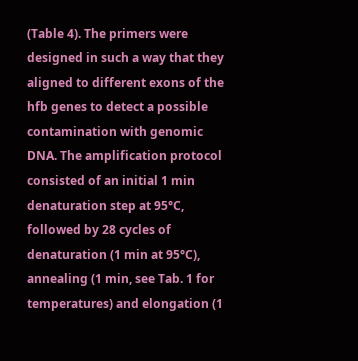(Table 4). The primers were designed in such a way that they aligned to different exons of the hfb genes to detect a possible contamination with genomic DNA. The amplification protocol consisted of an initial 1 min denaturation step at 95°C, followed by 28 cycles of denaturation (1 min at 95°C), annealing (1 min, see Tab. 1 for temperatures) and elongation (1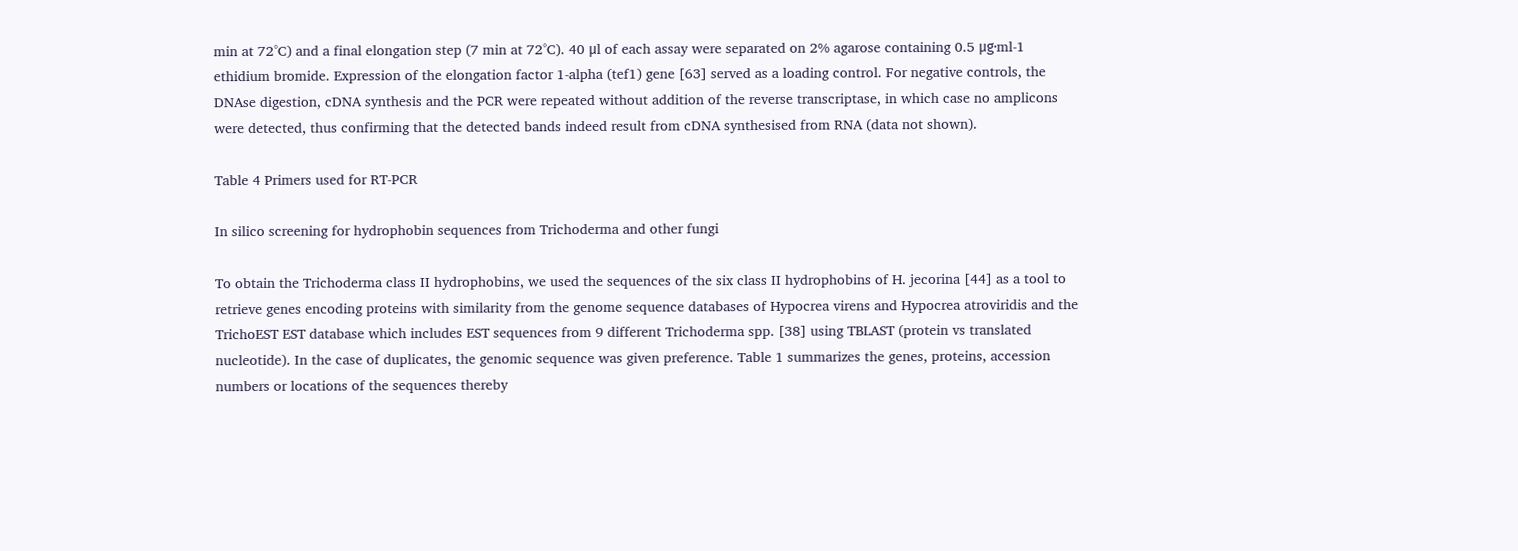min at 72°C) and a final elongation step (7 min at 72°C). 40 μl of each assay were separated on 2% agarose containing 0.5 μg·ml-1 ethidium bromide. Expression of the elongation factor 1-alpha (tef1) gene [63] served as a loading control. For negative controls, the DNAse digestion, cDNA synthesis and the PCR were repeated without addition of the reverse transcriptase, in which case no amplicons were detected, thus confirming that the detected bands indeed result from cDNA synthesised from RNA (data not shown).

Table 4 Primers used for RT-PCR

In silico screening for hydrophobin sequences from Trichoderma and other fungi

To obtain the Trichoderma class II hydrophobins, we used the sequences of the six class II hydrophobins of H. jecorina [44] as a tool to retrieve genes encoding proteins with similarity from the genome sequence databases of Hypocrea virens and Hypocrea atroviridis and the TrichoEST EST database which includes EST sequences from 9 different Trichoderma spp. [38] using TBLAST (protein vs translated nucleotide). In the case of duplicates, the genomic sequence was given preference. Table 1 summarizes the genes, proteins, accession numbers or locations of the sequences thereby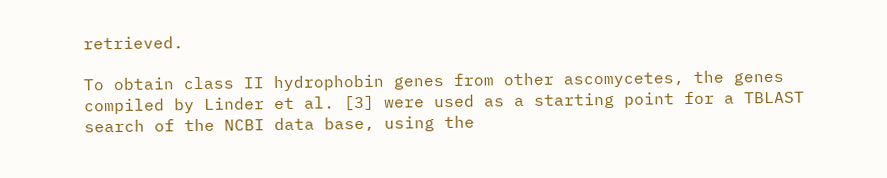retrieved.

To obtain class II hydrophobin genes from other ascomycetes, the genes compiled by Linder et al. [3] were used as a starting point for a TBLAST search of the NCBI data base, using the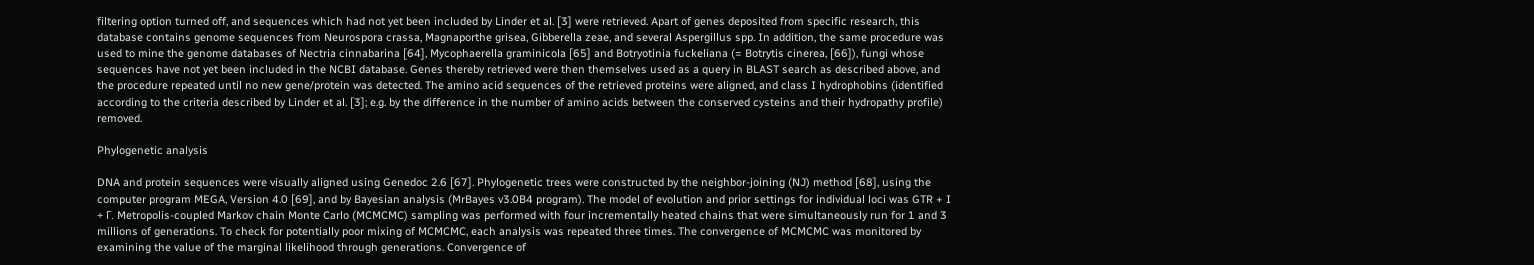filtering option turned off, and sequences which had not yet been included by Linder et al. [3] were retrieved. Apart of genes deposited from specific research, this database contains genome sequences from Neurospora crassa, Magnaporthe grisea, Gibberella zeae, and several Aspergillus spp. In addition, the same procedure was used to mine the genome databases of Nectria cinnabarina [64], Mycophaerella graminicola [65] and Botryotinia fuckeliana (= Botrytis cinerea, [66]), fungi whose sequences have not yet been included in the NCBI database. Genes thereby retrieved were then themselves used as a query in BLAST search as described above, and the procedure repeated until no new gene/protein was detected. The amino acid sequences of the retrieved proteins were aligned, and class I hydrophobins (identified according to the criteria described by Linder et al. [3]; e.g. by the difference in the number of amino acids between the conserved cysteins and their hydropathy profile) removed.

Phylogenetic analysis

DNA and protein sequences were visually aligned using Genedoc 2.6 [67]. Phylogenetic trees were constructed by the neighbor-joining (NJ) method [68], using the computer program MEGA, Version 4.0 [69], and by Bayesian analysis (MrBayes v3.0B4 program). The model of evolution and prior settings for individual loci was GTR + I + Γ. Metropolis-coupled Markov chain Monte Carlo (MCMCMC) sampling was performed with four incrementally heated chains that were simultaneously run for 1 and 3 millions of generations. To check for potentially poor mixing of MCMCMC, each analysis was repeated three times. The convergence of MCMCMC was monitored by examining the value of the marginal likelihood through generations. Convergence of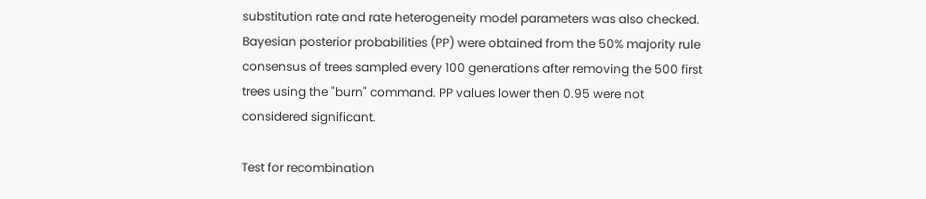substitution rate and rate heterogeneity model parameters was also checked. Bayesian posterior probabilities (PP) were obtained from the 50% majority rule consensus of trees sampled every 100 generations after removing the 500 first trees using the "burn" command. PP values lower then 0.95 were not considered significant.

Test for recombination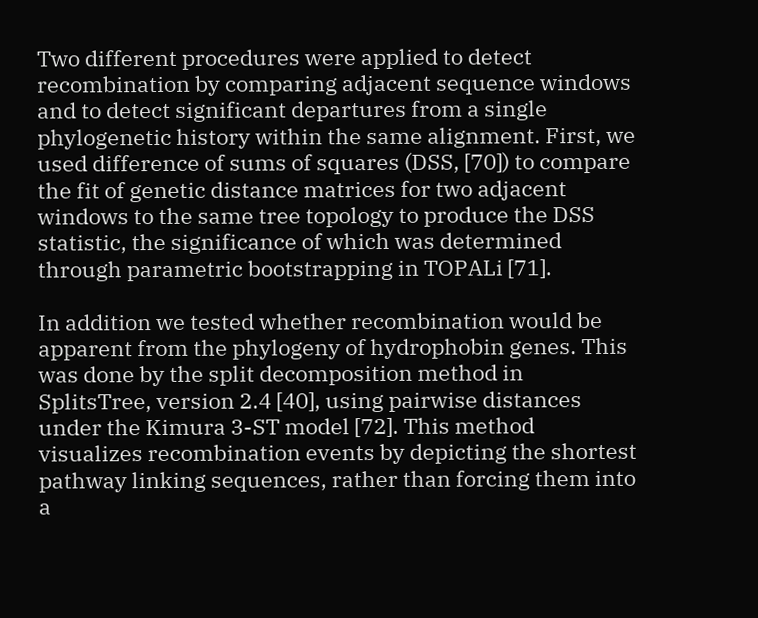Two different procedures were applied to detect recombination by comparing adjacent sequence windows and to detect significant departures from a single phylogenetic history within the same alignment. First, we used difference of sums of squares (DSS, [70]) to compare the fit of genetic distance matrices for two adjacent windows to the same tree topology to produce the DSS statistic, the significance of which was determined through parametric bootstrapping in TOPALi [71].

In addition we tested whether recombination would be apparent from the phylogeny of hydrophobin genes. This was done by the split decomposition method in SplitsTree, version 2.4 [40], using pairwise distances under the Kimura 3-ST model [72]. This method visualizes recombination events by depicting the shortest pathway linking sequences, rather than forcing them into a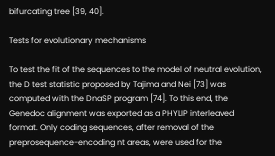bifurcating tree [39, 40].

Tests for evolutionary mechanisms

To test the fit of the sequences to the model of neutral evolution, the D test statistic proposed by Tajima and Nei [73] was computed with the DnaSP program [74]. To this end, the Genedoc alignment was exported as a PHYLIP interleaved format. Only coding sequences, after removal of the preprosequence-encoding nt areas, were used for the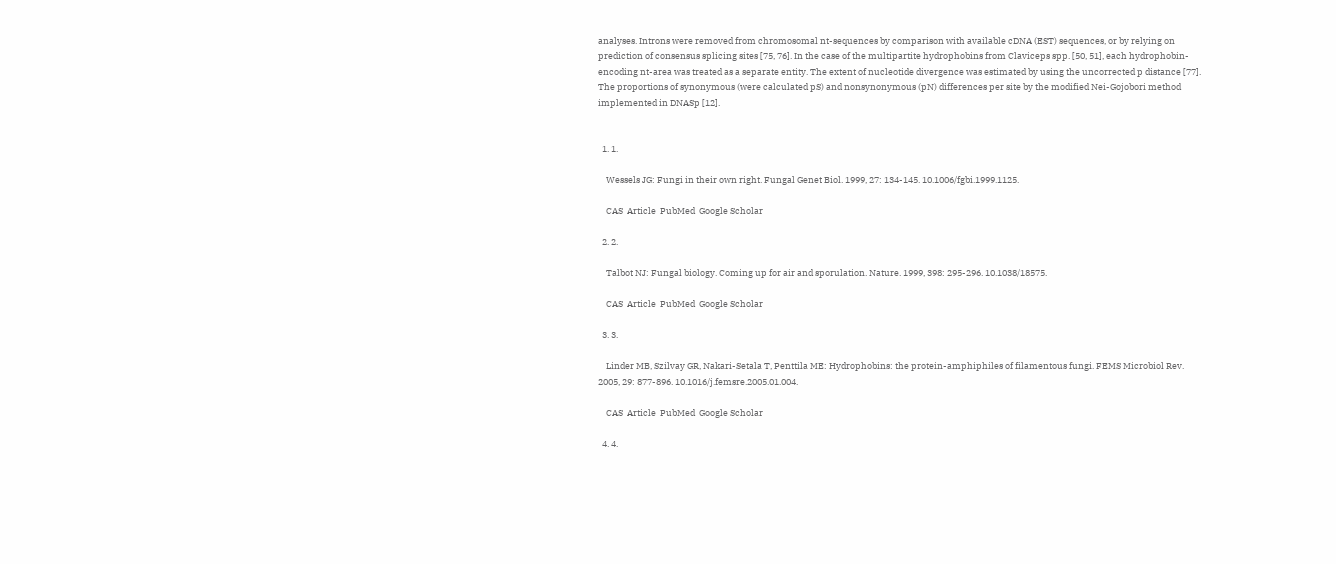analyses. Introns were removed from chromosomal nt-sequences by comparison with available cDNA (EST) sequences, or by relying on prediction of consensus splicing sites [75, 76]. In the case of the multipartite hydrophobins from Claviceps spp. [50, 51], each hydrophobin-encoding nt-area was treated as a separate entity. The extent of nucleotide divergence was estimated by using the uncorrected p distance [77]. The proportions of synonymous (were calculated pS) and nonsynonymous (pN) differences per site by the modified Nei-Gojobori method implemented in DNASp [12].


  1. 1.

    Wessels JG: Fungi in their own right. Fungal Genet Biol. 1999, 27: 134-145. 10.1006/fgbi.1999.1125.

    CAS  Article  PubMed  Google Scholar

  2. 2.

    Talbot NJ: Fungal biology. Coming up for air and sporulation. Nature. 1999, 398: 295-296. 10.1038/18575.

    CAS  Article  PubMed  Google Scholar

  3. 3.

    Linder MB, Szilvay GR, Nakari-Setala T, Penttila ME: Hydrophobins: the protein-amphiphiles of filamentous fungi. FEMS Microbiol Rev. 2005, 29: 877-896. 10.1016/j.femsre.2005.01.004.

    CAS  Article  PubMed  Google Scholar

  4. 4.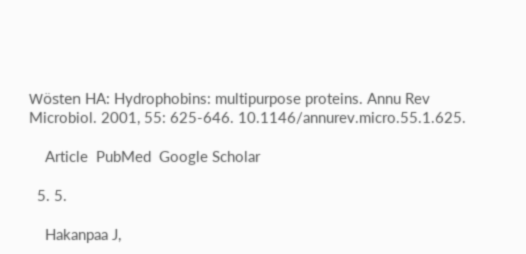Wösten HA: Hydrophobins: multipurpose proteins. Annu Rev Microbiol. 2001, 55: 625-646. 10.1146/annurev.micro.55.1.625.

    Article  PubMed  Google Scholar

  5. 5.

    Hakanpaa J,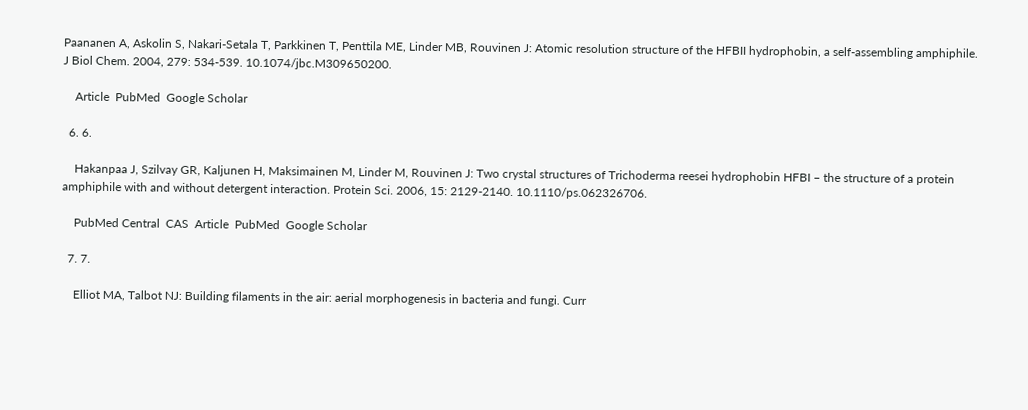Paananen A, Askolin S, Nakari-Setala T, Parkkinen T, Penttila ME, Linder MB, Rouvinen J: Atomic resolution structure of the HFBII hydrophobin, a self-assembling amphiphile. J Biol Chem. 2004, 279: 534-539. 10.1074/jbc.M309650200.

    Article  PubMed  Google Scholar

  6. 6.

    Hakanpaa J, Szilvay GR, Kaljunen H, Maksimainen M, Linder M, Rouvinen J: Two crystal structures of Trichoderma reesei hydrophobin HFBI – the structure of a protein amphiphile with and without detergent interaction. Protein Sci. 2006, 15: 2129-2140. 10.1110/ps.062326706.

    PubMed Central  CAS  Article  PubMed  Google Scholar

  7. 7.

    Elliot MA, Talbot NJ: Building filaments in the air: aerial morphogenesis in bacteria and fungi. Curr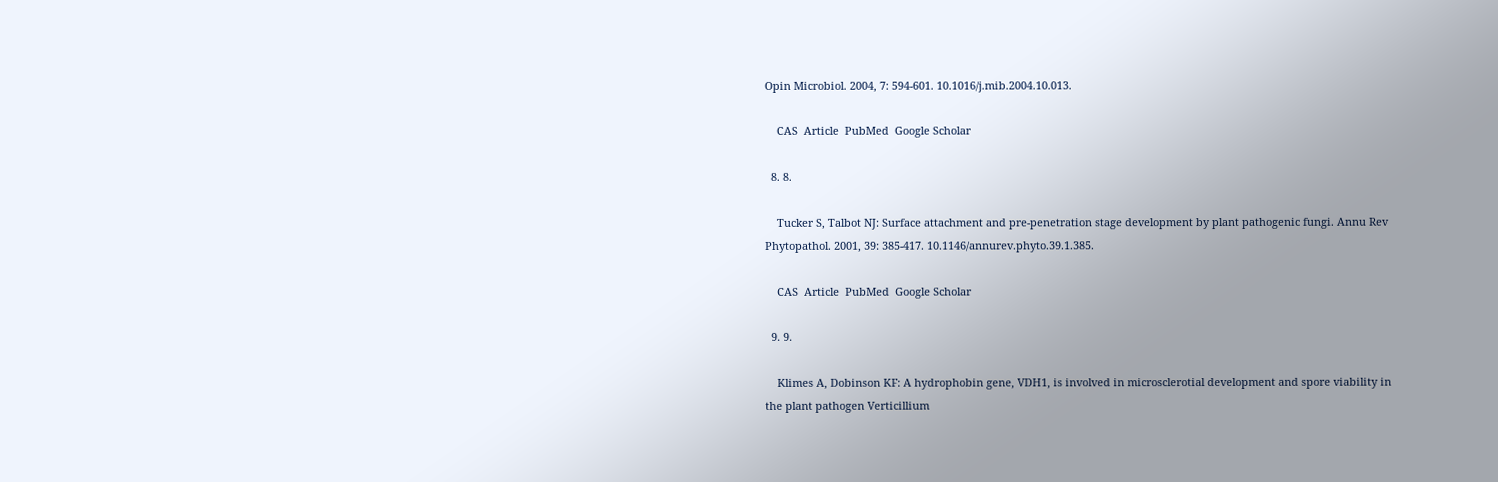Opin Microbiol. 2004, 7: 594-601. 10.1016/j.mib.2004.10.013.

    CAS  Article  PubMed  Google Scholar

  8. 8.

    Tucker S, Talbot NJ: Surface attachment and pre-penetration stage development by plant pathogenic fungi. Annu Rev Phytopathol. 2001, 39: 385-417. 10.1146/annurev.phyto.39.1.385.

    CAS  Article  PubMed  Google Scholar

  9. 9.

    Klimes A, Dobinson KF: A hydrophobin gene, VDH1, is involved in microsclerotial development and spore viability in the plant pathogen Verticillium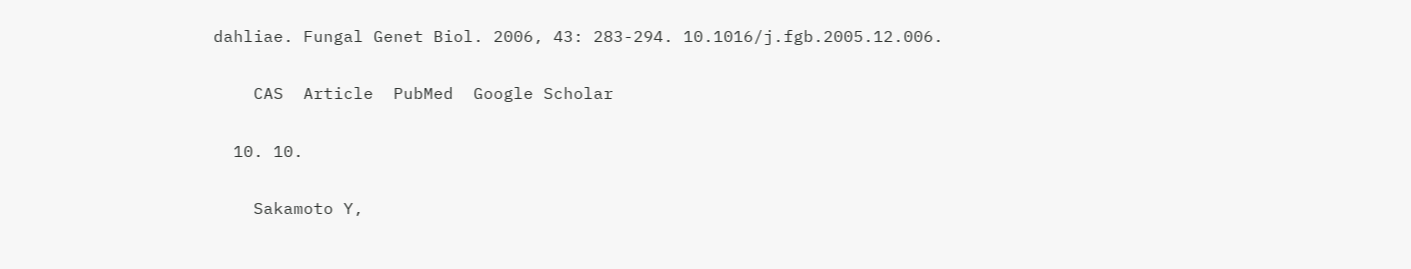dahliae. Fungal Genet Biol. 2006, 43: 283-294. 10.1016/j.fgb.2005.12.006.

    CAS  Article  PubMed  Google Scholar

  10. 10.

    Sakamoto Y,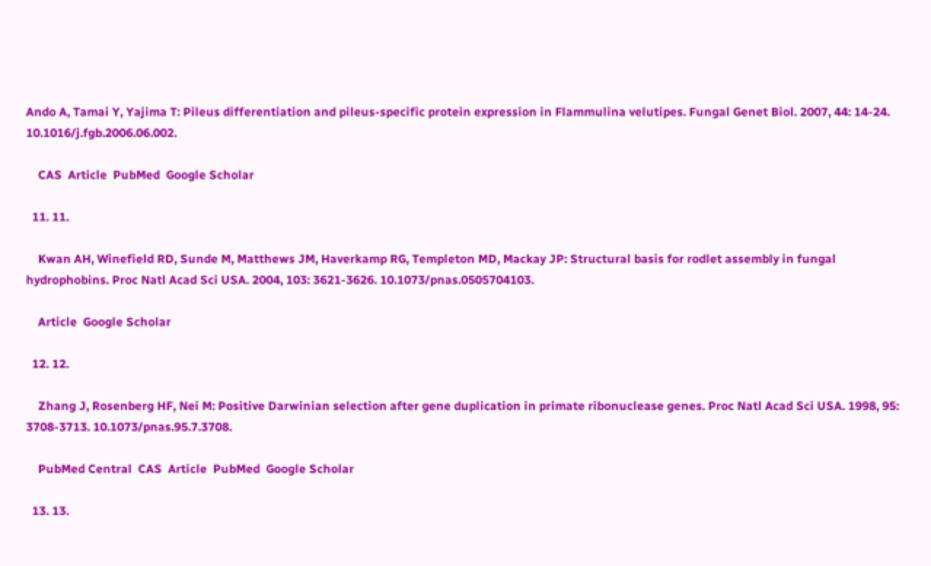Ando A, Tamai Y, Yajima T: Pileus differentiation and pileus-specific protein expression in Flammulina velutipes. Fungal Genet Biol. 2007, 44: 14-24. 10.1016/j.fgb.2006.06.002.

    CAS  Article  PubMed  Google Scholar

  11. 11.

    Kwan AH, Winefield RD, Sunde M, Matthews JM, Haverkamp RG, Templeton MD, Mackay JP: Structural basis for rodlet assembly in fungal hydrophobins. Proc Natl Acad Sci USA. 2004, 103: 3621-3626. 10.1073/pnas.0505704103.

    Article  Google Scholar

  12. 12.

    Zhang J, Rosenberg HF, Nei M: Positive Darwinian selection after gene duplication in primate ribonuclease genes. Proc Natl Acad Sci USA. 1998, 95: 3708-3713. 10.1073/pnas.95.7.3708.

    PubMed Central  CAS  Article  PubMed  Google Scholar

  13. 13.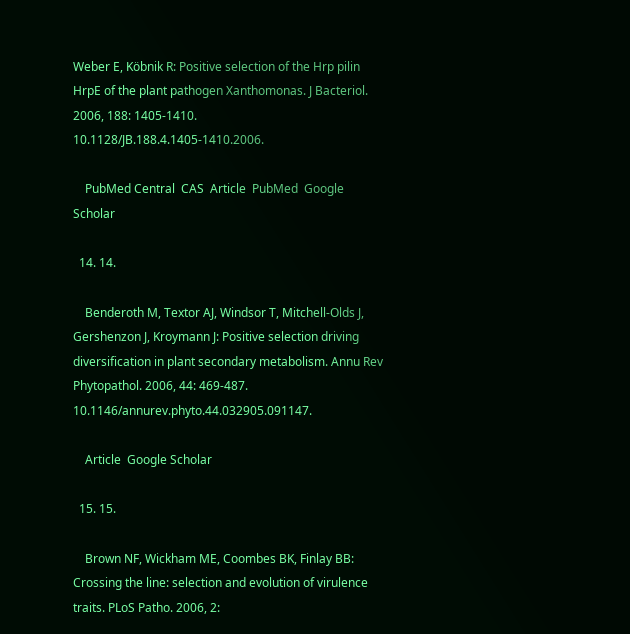Weber E, Köbnik R: Positive selection of the Hrp pilin HrpE of the plant pathogen Xanthomonas. J Bacteriol. 2006, 188: 1405-1410. 10.1128/JB.188.4.1405-1410.2006.

    PubMed Central  CAS  Article  PubMed  Google Scholar

  14. 14.

    Benderoth M, Textor AJ, Windsor T, Mitchell-Olds J, Gershenzon J, Kroymann J: Positive selection driving diversification in plant secondary metabolism. Annu Rev Phytopathol. 2006, 44: 469-487. 10.1146/annurev.phyto.44.032905.091147.

    Article  Google Scholar

  15. 15.

    Brown NF, Wickham ME, Coombes BK, Finlay BB: Crossing the line: selection and evolution of virulence traits. PLoS Patho. 2006, 2: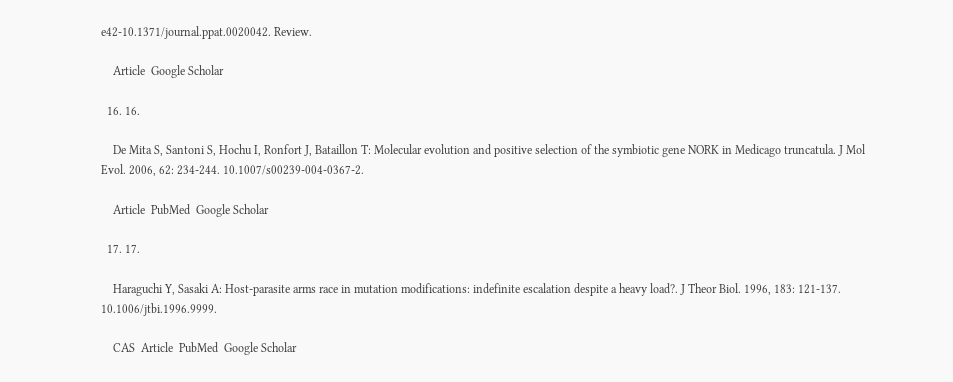e42-10.1371/journal.ppat.0020042. Review.

    Article  Google Scholar

  16. 16.

    De Mita S, Santoni S, Hochu I, Ronfort J, Bataillon T: Molecular evolution and positive selection of the symbiotic gene NORK in Medicago truncatula. J Mol Evol. 2006, 62: 234-244. 10.1007/s00239-004-0367-2.

    Article  PubMed  Google Scholar

  17. 17.

    Haraguchi Y, Sasaki A: Host-parasite arms race in mutation modifications: indefinite escalation despite a heavy load?. J Theor Biol. 1996, 183: 121-137. 10.1006/jtbi.1996.9999.

    CAS  Article  PubMed  Google Scholar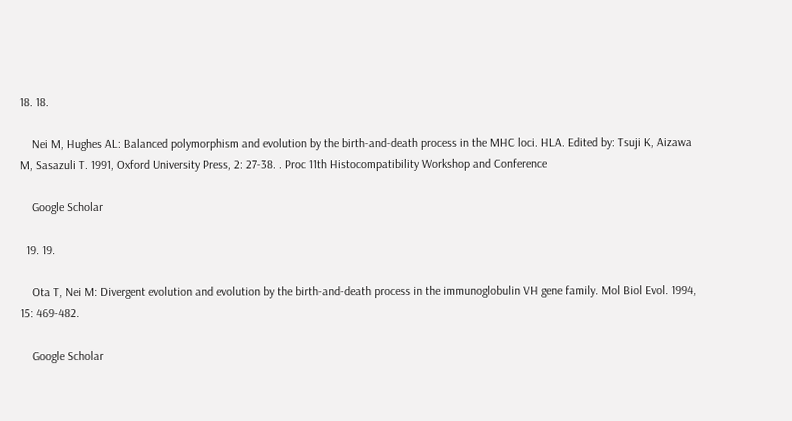18. 18.

    Nei M, Hughes AL: Balanced polymorphism and evolution by the birth-and-death process in the MHC loci. HLA. Edited by: Tsuji K, Aizawa M, Sasazuli T. 1991, Oxford University Press, 2: 27-38. . Proc 11th Histocompatibility Workshop and Conference

    Google Scholar

  19. 19.

    Ota T, Nei M: Divergent evolution and evolution by the birth-and-death process in the immunoglobulin VH gene family. Mol Biol Evol. 1994, 15: 469-482.

    Google Scholar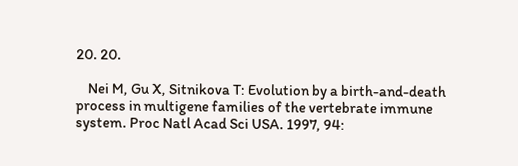20. 20.

    Nei M, Gu X, Sitnikova T: Evolution by a birth-and-death process in multigene families of the vertebrate immune system. Proc Natl Acad Sci USA. 1997, 94: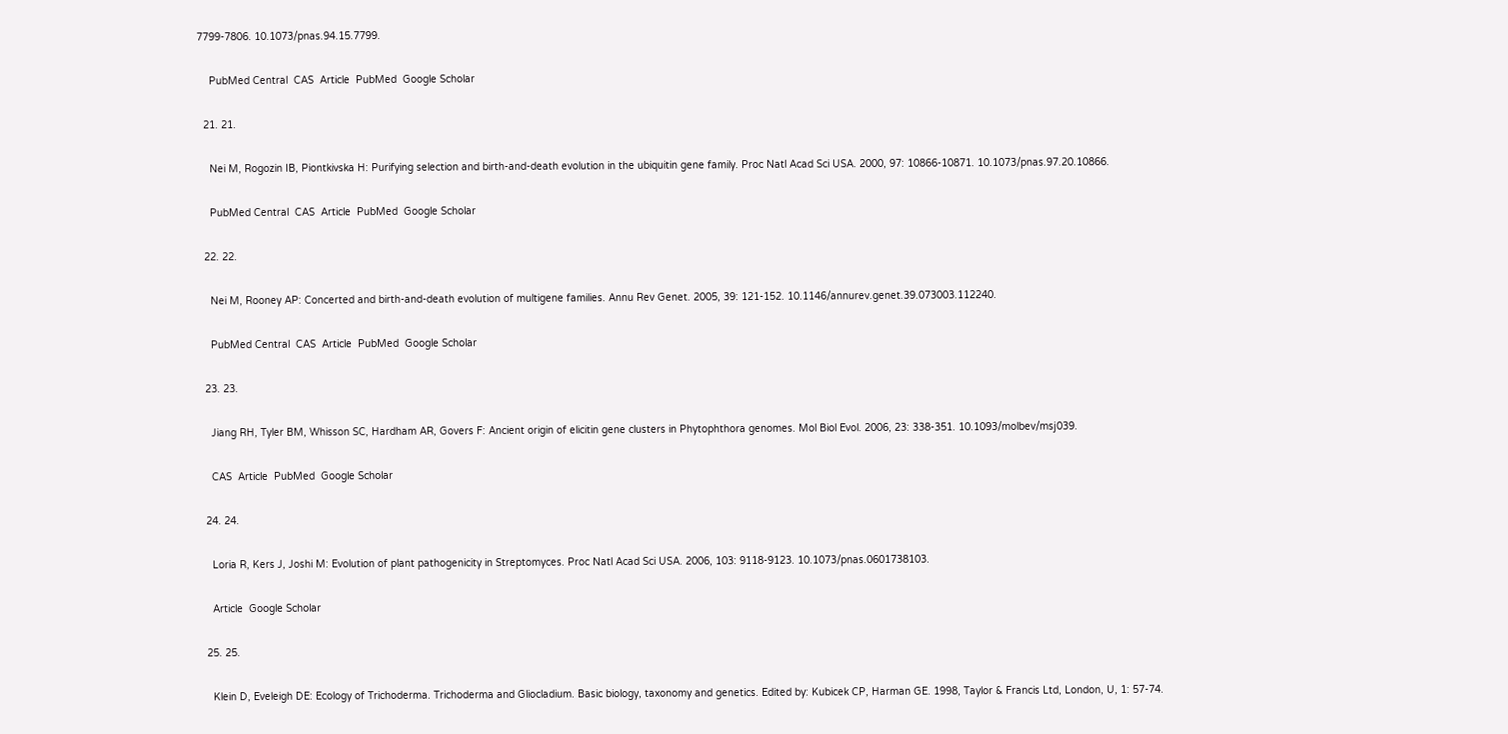7799-7806. 10.1073/pnas.94.15.7799.

    PubMed Central  CAS  Article  PubMed  Google Scholar

  21. 21.

    Nei M, Rogozin IB, Piontkivska H: Purifying selection and birth-and-death evolution in the ubiquitin gene family. Proc Natl Acad Sci USA. 2000, 97: 10866-10871. 10.1073/pnas.97.20.10866.

    PubMed Central  CAS  Article  PubMed  Google Scholar

  22. 22.

    Nei M, Rooney AP: Concerted and birth-and-death evolution of multigene families. Annu Rev Genet. 2005, 39: 121-152. 10.1146/annurev.genet.39.073003.112240.

    PubMed Central  CAS  Article  PubMed  Google Scholar

  23. 23.

    Jiang RH, Tyler BM, Whisson SC, Hardham AR, Govers F: Ancient origin of elicitin gene clusters in Phytophthora genomes. Mol Biol Evol. 2006, 23: 338-351. 10.1093/molbev/msj039.

    CAS  Article  PubMed  Google Scholar

  24. 24.

    Loria R, Kers J, Joshi M: Evolution of plant pathogenicity in Streptomyces. Proc Natl Acad Sci USA. 2006, 103: 9118-9123. 10.1073/pnas.0601738103.

    Article  Google Scholar

  25. 25.

    Klein D, Eveleigh DE: Ecology of Trichoderma. Trichoderma and Gliocladium. Basic biology, taxonomy and genetics. Edited by: Kubicek CP, Harman GE. 1998, Taylor & Francis Ltd, London, U, 1: 57-74.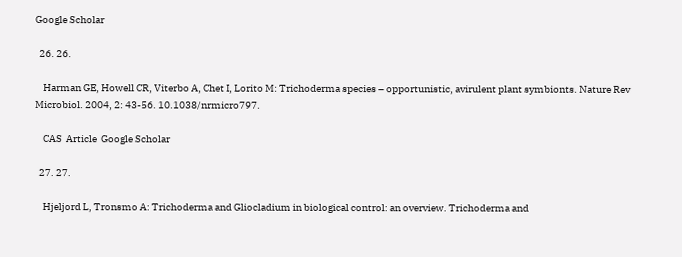Google Scholar

  26. 26.

    Harman GE, Howell CR, Viterbo A, Chet I, Lorito M: Trichoderma species – opportunistic, avirulent plant symbionts. Nature Rev Microbiol. 2004, 2: 43-56. 10.1038/nrmicro797.

    CAS  Article  Google Scholar

  27. 27.

    Hjeljord L, Tronsmo A: Trichoderma and Gliocladium in biological control: an overview. Trichoderma and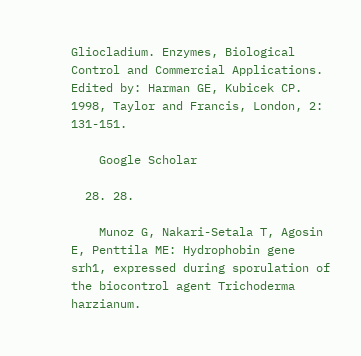Gliocladium. Enzymes, Biological Control and Commercial Applications. Edited by: Harman GE, Kubicek CP. 1998, Taylor and Francis, London, 2: 131-151.

    Google Scholar

  28. 28.

    Munoz G, Nakari-Setala T, Agosin E, Penttila ME: Hydrophobin gene srh1, expressed during sporulation of the biocontrol agent Trichoderma harzianum.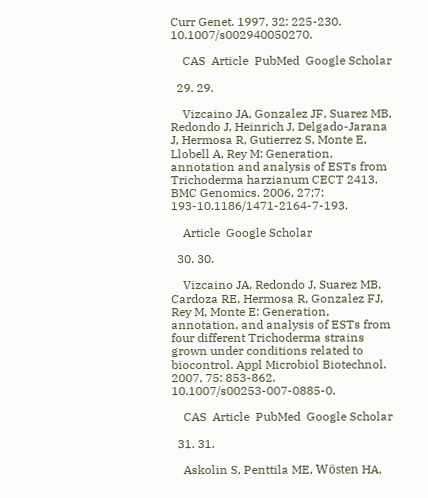Curr Genet. 1997, 32: 225-230. 10.1007/s002940050270.

    CAS  Article  PubMed  Google Scholar

  29. 29.

    Vizcaino JA, Gonzalez JF, Suarez MB, Redondo J, Heinrich J, Delgado-Jarana J, Hermosa R, Gutierrez S, Monte E, Llobell A, Rey M: Generation, annotation and analysis of ESTs from Trichoderma harzianum CECT 2413. BMC Genomics. 2006, 27;7: 193-10.1186/1471-2164-7-193.

    Article  Google Scholar

  30. 30.

    Vizcaino JA, Redondo J, Suarez MB, Cardoza RE, Hermosa R, Gonzalez FJ, Rey M, Monte E: Generation, annotation, and analysis of ESTs from four different Trichoderma strains grown under conditions related to biocontrol. Appl Microbiol Biotechnol. 2007, 75: 853-862. 10.1007/s00253-007-0885-0.

    CAS  Article  PubMed  Google Scholar

  31. 31.

    Askolin S, Penttila ME, Wösten HA,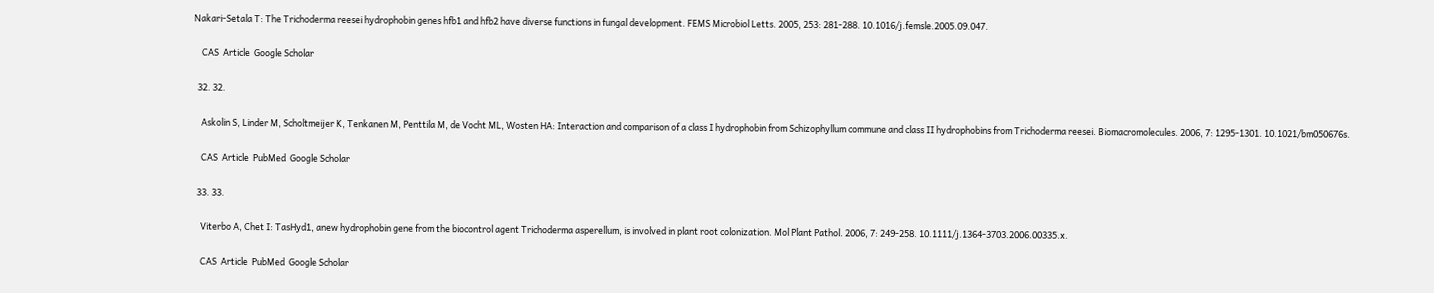Nakari-Setala T: The Trichoderma reesei hydrophobin genes hfb1 and hfb2 have diverse functions in fungal development. FEMS Microbiol Letts. 2005, 253: 281-288. 10.1016/j.femsle.2005.09.047.

    CAS  Article  Google Scholar

  32. 32.

    Askolin S, Linder M, Scholtmeijer K, Tenkanen M, Penttila M, de Vocht ML, Wosten HA: Interaction and comparison of a class I hydrophobin from Schizophyllum commune and class II hydrophobins from Trichoderma reesei. Biomacromolecules. 2006, 7: 1295-1301. 10.1021/bm050676s.

    CAS  Article  PubMed  Google Scholar

  33. 33.

    Viterbo A, Chet I: TasHyd1, anew hydrophobin gene from the biocontrol agent Trichoderma asperellum, is involved in plant root colonization. Mol Plant Pathol. 2006, 7: 249-258. 10.1111/j.1364-3703.2006.00335.x.

    CAS  Article  PubMed  Google Scholar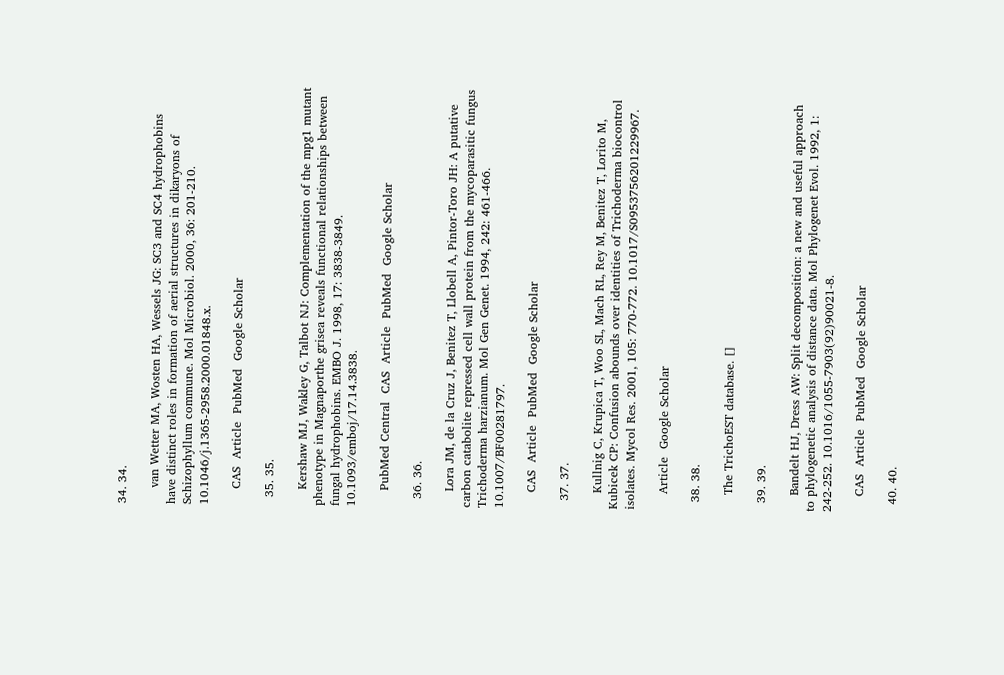34. 34.

    van Wetter MA, Wosten HA, Wessels JG: SC3 and SC4 hydrophobins have distinct roles in formation of aerial structures in dikaryons of Schizophyllum commune. Mol Microbiol. 2000, 36: 201-210. 10.1046/j.1365-2958.2000.01848.x.

    CAS  Article  PubMed  Google Scholar

  35. 35.

    Kershaw MJ, Wakley G, Talbot NJ: Complementation of the mpg1 mutant phenotype in Magnaporthe grisea reveals functional relationships between fungal hydrophobins. EMBO J. 1998, 17: 3838-3849. 10.1093/emboj/17.14.3838.

    PubMed Central  CAS  Article  PubMed  Google Scholar

  36. 36.

    Lora JM, de la Cruz J, Benitez T, Llobell A, Pintor-Toro JH: A putative carbon catabolite repressed cell wall protein from the mycoparasitic fungus Trichoderma harzianum. Mol Gen Genet. 1994, 242: 461-466. 10.1007/BF00281797.

    CAS  Article  PubMed  Google Scholar

  37. 37.

    Kullnig C, Krupica T, Woo SL, Mach RL, Rey M, Benitez T, Lorito M, Kubicek CP: Confusion abounds over identities of Trichoderma biocontrol isolates. Mycol Res. 2001, 105: 770-772. 10.1017/S0953756201229967.

    Article  Google Scholar

  38. 38.

    The TrichoEST database. []

  39. 39.

    Bandelt HJ, Dress AW: Split decomposition: a new and useful approach to phylogenetic analysis of distance data. Mol Phylogenet Evol. 1992, 1: 242-252. 10.1016/1055-7903(92)90021-8.

    CAS  Article  PubMed  Google Scholar

  40. 40.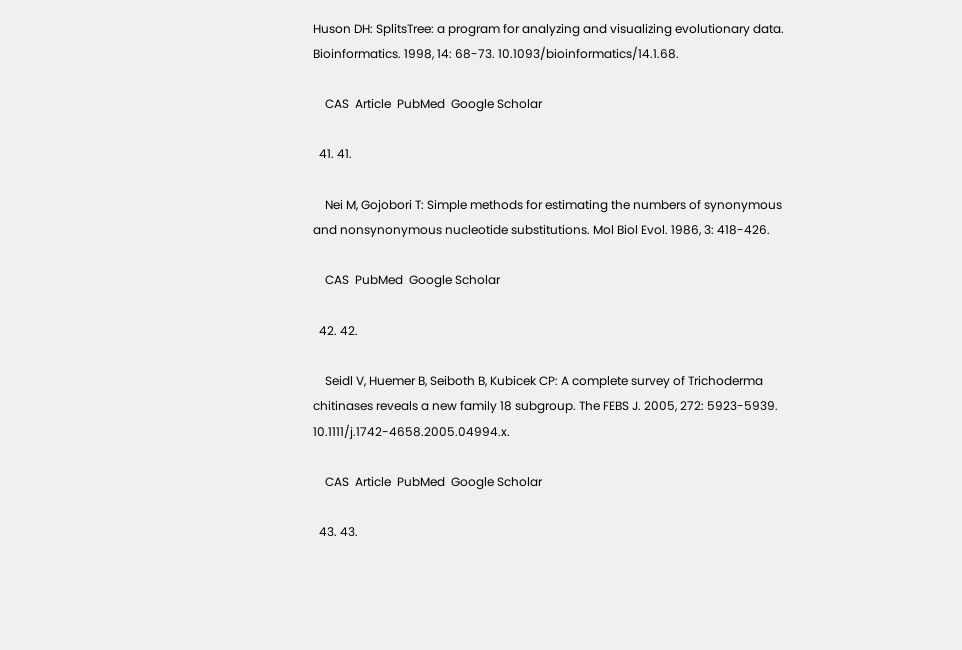Huson DH: SplitsTree: a program for analyzing and visualizing evolutionary data. Bioinformatics. 1998, 14: 68-73. 10.1093/bioinformatics/14.1.68.

    CAS  Article  PubMed  Google Scholar

  41. 41.

    Nei M, Gojobori T: Simple methods for estimating the numbers of synonymous and nonsynonymous nucleotide substitutions. Mol Biol Evol. 1986, 3: 418-426.

    CAS  PubMed  Google Scholar

  42. 42.

    Seidl V, Huemer B, Seiboth B, Kubicek CP: A complete survey of Trichoderma chitinases reveals a new family 18 subgroup. The FEBS J. 2005, 272: 5923-5939. 10.1111/j.1742-4658.2005.04994.x.

    CAS  Article  PubMed  Google Scholar

  43. 43.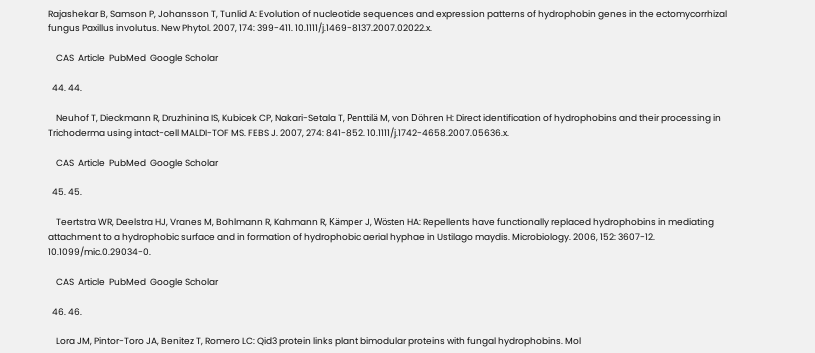Rajashekar B, Samson P, Johansson T, Tunlid A: Evolution of nucleotide sequences and expression patterns of hydrophobin genes in the ectomycorrhizal fungus Paxillus involutus. New Phytol. 2007, 174: 399-411. 10.1111/j.1469-8137.2007.02022.x.

    CAS  Article  PubMed  Google Scholar

  44. 44.

    Neuhof T, Dieckmann R, Druzhinina IS, Kubicek CP, Nakari-Setala T, Penttilä M, von Döhren H: Direct identification of hydrophobins and their processing in Trichoderma using intact-cell MALDI-TOF MS. FEBS J. 2007, 274: 841-852. 10.1111/j.1742-4658.2007.05636.x.

    CAS  Article  PubMed  Google Scholar

  45. 45.

    Teertstra WR, Deelstra HJ, Vranes M, Bohlmann R, Kahmann R, Kämper J, Wösten HA: Repellents have functionally replaced hydrophobins in mediating attachment to a hydrophobic surface and in formation of hydrophobic aerial hyphae in Ustilago maydis. Microbiology. 2006, 152: 3607-12. 10.1099/mic.0.29034-0.

    CAS  Article  PubMed  Google Scholar

  46. 46.

    Lora JM, Pintor-Toro JA, Benitez T, Romero LC: Qid3 protein links plant bimodular proteins with fungal hydrophobins. Mol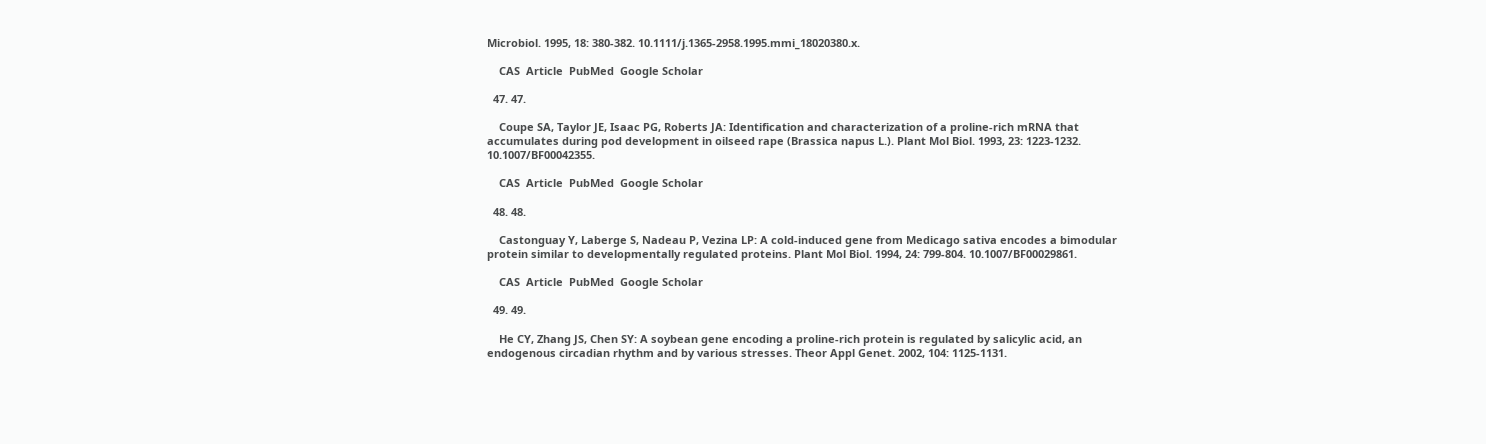Microbiol. 1995, 18: 380-382. 10.1111/j.1365-2958.1995.mmi_18020380.x.

    CAS  Article  PubMed  Google Scholar

  47. 47.

    Coupe SA, Taylor JE, Isaac PG, Roberts JA: Identification and characterization of a proline-rich mRNA that accumulates during pod development in oilseed rape (Brassica napus L.). Plant Mol Biol. 1993, 23: 1223-1232. 10.1007/BF00042355.

    CAS  Article  PubMed  Google Scholar

  48. 48.

    Castonguay Y, Laberge S, Nadeau P, Vezina LP: A cold-induced gene from Medicago sativa encodes a bimodular protein similar to developmentally regulated proteins. Plant Mol Biol. 1994, 24: 799-804. 10.1007/BF00029861.

    CAS  Article  PubMed  Google Scholar

  49. 49.

    He CY, Zhang JS, Chen SY: A soybean gene encoding a proline-rich protein is regulated by salicylic acid, an endogenous circadian rhythm and by various stresses. Theor Appl Genet. 2002, 104: 1125-1131.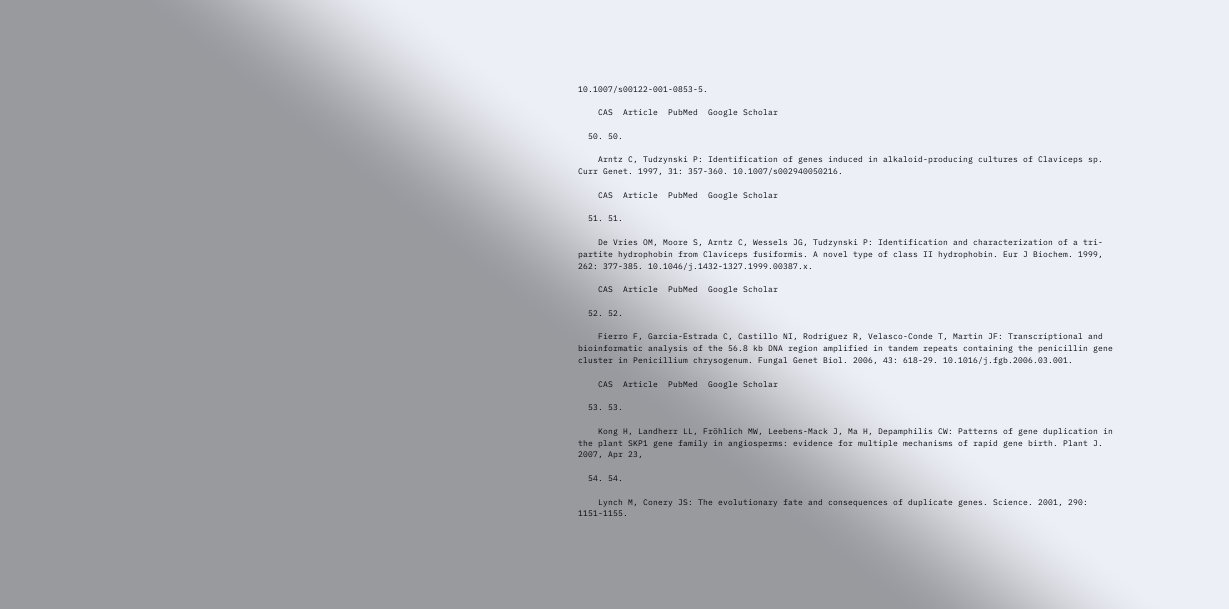10.1007/s00122-001-0853-5.

    CAS  Article  PubMed  Google Scholar

  50. 50.

    Arntz C, Tudzynski P: Identification of genes induced in alkaloid-producing cultures of Claviceps sp. Curr Genet. 1997, 31: 357-360. 10.1007/s002940050216.

    CAS  Article  PubMed  Google Scholar

  51. 51.

    De Vries OM, Moore S, Arntz C, Wessels JG, Tudzynski P: Identification and characterization of a tri-partite hydrophobin from Claviceps fusiformis. A novel type of class II hydrophobin. Eur J Biochem. 1999, 262: 377-385. 10.1046/j.1432-1327.1999.00387.x.

    CAS  Article  PubMed  Google Scholar

  52. 52.

    Fierro F, Garcia-Estrada C, Castillo NI, Rodriguez R, Velasco-Conde T, Martin JF: Transcriptional and bioinformatic analysis of the 56.8 kb DNA region amplified in tandem repeats containing the penicillin gene cluster in Penicillium chrysogenum. Fungal Genet Biol. 2006, 43: 618-29. 10.1016/j.fgb.2006.03.001.

    CAS  Article  PubMed  Google Scholar

  53. 53.

    Kong H, Landherr LL, Fröhlich MW, Leebens-Mack J, Ma H, Depamphilis CW: Patterns of gene duplication in the plant SKP1 gene family in angiosperms: evidence for multiple mechanisms of rapid gene birth. Plant J. 2007, Apr 23,

  54. 54.

    Lynch M, Conery JS: The evolutionary fate and consequences of duplicate genes. Science. 2001, 290: 1151-1155.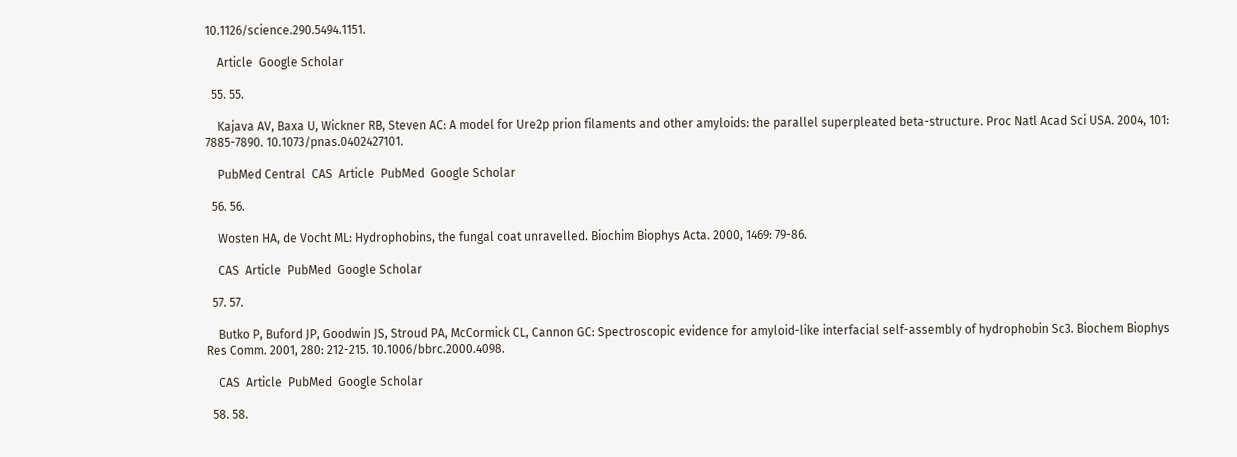10.1126/science.290.5494.1151.

    Article  Google Scholar

  55. 55.

    Kajava AV, Baxa U, Wickner RB, Steven AC: A model for Ure2p prion filaments and other amyloids: the parallel superpleated beta-structure. Proc Natl Acad Sci USA. 2004, 101: 7885-7890. 10.1073/pnas.0402427101.

    PubMed Central  CAS  Article  PubMed  Google Scholar

  56. 56.

    Wosten HA, de Vocht ML: Hydrophobins, the fungal coat unravelled. Biochim Biophys Acta. 2000, 1469: 79-86.

    CAS  Article  PubMed  Google Scholar

  57. 57.

    Butko P, Buford JP, Goodwin JS, Stroud PA, McCormick CL, Cannon GC: Spectroscopic evidence for amyloid-like interfacial self-assembly of hydrophobin Sc3. Biochem Biophys Res Comm. 2001, 280: 212-215. 10.1006/bbrc.2000.4098.

    CAS  Article  PubMed  Google Scholar

  58. 58.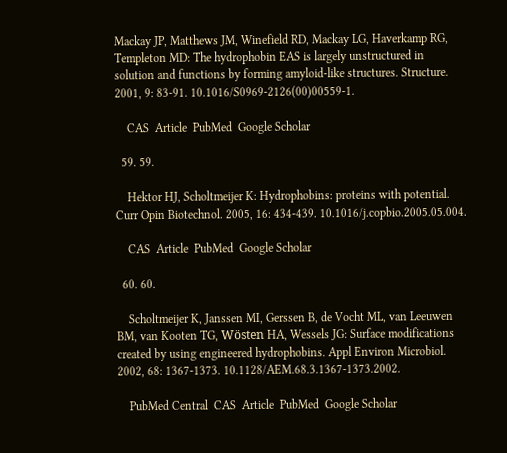Mackay JP, Matthews JM, Winefield RD, Mackay LG, Haverkamp RG, Templeton MD: The hydrophobin EAS is largely unstructured in solution and functions by forming amyloid-like structures. Structure. 2001, 9: 83-91. 10.1016/S0969-2126(00)00559-1.

    CAS  Article  PubMed  Google Scholar

  59. 59.

    Hektor HJ, Scholtmeijer K: Hydrophobins: proteins with potential. Curr Opin Biotechnol. 2005, 16: 434-439. 10.1016/j.copbio.2005.05.004.

    CAS  Article  PubMed  Google Scholar

  60. 60.

    Scholtmeijer K, Janssen MI, Gerssen B, de Vocht ML, van Leeuwen BM, van Kooten TG, Wösten HA, Wessels JG: Surface modifications created by using engineered hydrophobins. Appl Environ Microbiol. 2002, 68: 1367-1373. 10.1128/AEM.68.3.1367-1373.2002.

    PubMed Central  CAS  Article  PubMed  Google Scholar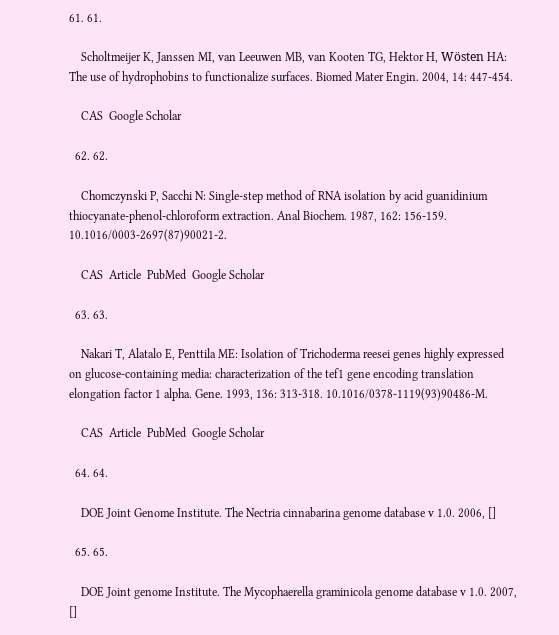61. 61.

    Scholtmeijer K, Janssen MI, van Leeuwen MB, van Kooten TG, Hektor H, Wösten HA: The use of hydrophobins to functionalize surfaces. Biomed Mater Engin. 2004, 14: 447-454.

    CAS  Google Scholar

  62. 62.

    Chomczynski P, Sacchi N: Single-step method of RNA isolation by acid guanidinium thiocyanate-phenol-chloroform extraction. Anal Biochem. 1987, 162: 156-159. 10.1016/0003-2697(87)90021-2.

    CAS  Article  PubMed  Google Scholar

  63. 63.

    Nakari T, Alatalo E, Penttila ME: Isolation of Trichoderma reesei genes highly expressed on glucose-containing media: characterization of the tef1 gene encoding translation elongation factor 1 alpha. Gene. 1993, 136: 313-318. 10.1016/0378-1119(93)90486-M.

    CAS  Article  PubMed  Google Scholar

  64. 64.

    DOE Joint Genome Institute. The Nectria cinnabarina genome database v 1.0. 2006, []

  65. 65.

    DOE Joint genome Institute. The Mycophaerella graminicola genome database v 1.0. 2007, []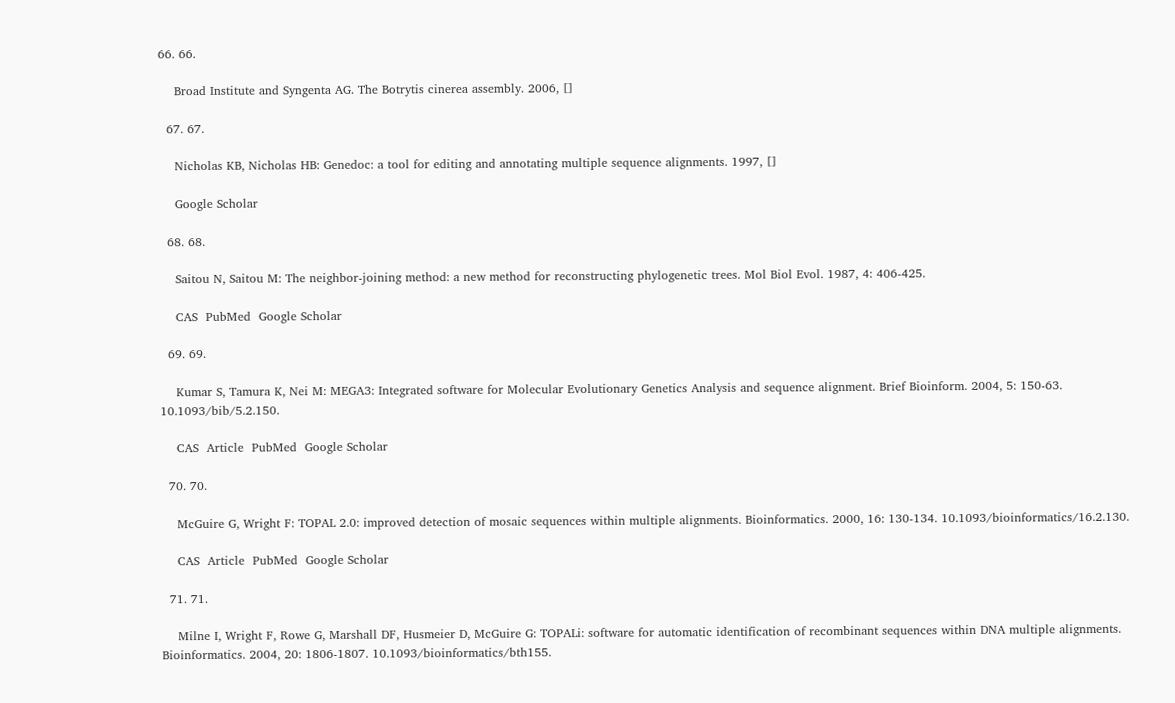66. 66.

    Broad Institute and Syngenta AG. The Botrytis cinerea assembly. 2006, []

  67. 67.

    Nicholas KB, Nicholas HB: Genedoc: a tool for editing and annotating multiple sequence alignments. 1997, []

    Google Scholar

  68. 68.

    Saitou N, Saitou M: The neighbor-joining method: a new method for reconstructing phylogenetic trees. Mol Biol Evol. 1987, 4: 406-425.

    CAS  PubMed  Google Scholar

  69. 69.

    Kumar S, Tamura K, Nei M: MEGA3: Integrated software for Molecular Evolutionary Genetics Analysis and sequence alignment. Brief Bioinform. 2004, 5: 150-63. 10.1093/bib/5.2.150.

    CAS  Article  PubMed  Google Scholar

  70. 70.

    McGuire G, Wright F: TOPAL 2.0: improved detection of mosaic sequences within multiple alignments. Bioinformatics. 2000, 16: 130-134. 10.1093/bioinformatics/16.2.130.

    CAS  Article  PubMed  Google Scholar

  71. 71.

    Milne I, Wright F, Rowe G, Marshall DF, Husmeier D, McGuire G: TOPALi: software for automatic identification of recombinant sequences within DNA multiple alignments. Bioinformatics. 2004, 20: 1806-1807. 10.1093/bioinformatics/bth155.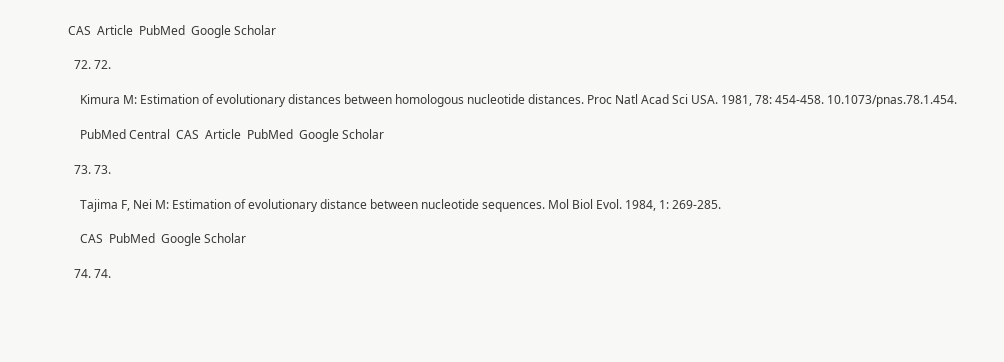CAS  Article  PubMed  Google Scholar

  72. 72.

    Kimura M: Estimation of evolutionary distances between homologous nucleotide distances. Proc Natl Acad Sci USA. 1981, 78: 454-458. 10.1073/pnas.78.1.454.

    PubMed Central  CAS  Article  PubMed  Google Scholar

  73. 73.

    Tajima F, Nei M: Estimation of evolutionary distance between nucleotide sequences. Mol Biol Evol. 1984, 1: 269-285.

    CAS  PubMed  Google Scholar

  74. 74.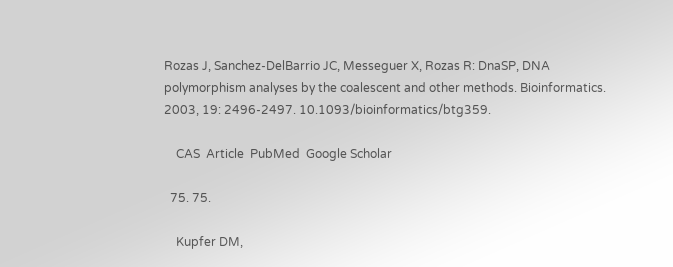Rozas J, Sanchez-DelBarrio JC, Messeguer X, Rozas R: DnaSP, DNA polymorphism analyses by the coalescent and other methods. Bioinformatics. 2003, 19: 2496-2497. 10.1093/bioinformatics/btg359.

    CAS  Article  PubMed  Google Scholar

  75. 75.

    Kupfer DM,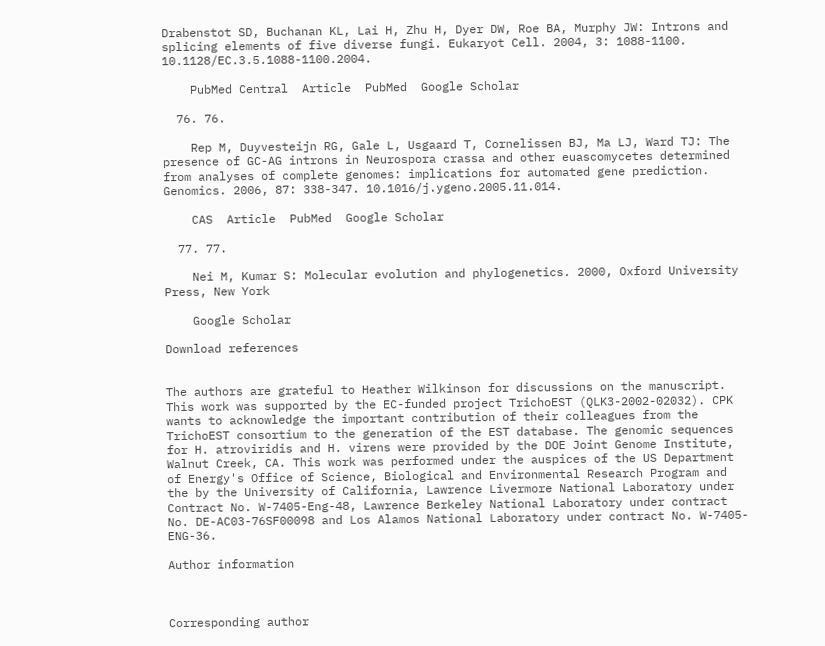Drabenstot SD, Buchanan KL, Lai H, Zhu H, Dyer DW, Roe BA, Murphy JW: Introns and splicing elements of five diverse fungi. Eukaryot Cell. 2004, 3: 1088-1100. 10.1128/EC.3.5.1088-1100.2004.

    PubMed Central  Article  PubMed  Google Scholar

  76. 76.

    Rep M, Duyvesteijn RG, Gale L, Usgaard T, Cornelissen BJ, Ma LJ, Ward TJ: The presence of GC-AG introns in Neurospora crassa and other euascomycetes determined from analyses of complete genomes: implications for automated gene prediction. Genomics. 2006, 87: 338-347. 10.1016/j.ygeno.2005.11.014.

    CAS  Article  PubMed  Google Scholar

  77. 77.

    Nei M, Kumar S: Molecular evolution and phylogenetics. 2000, Oxford University Press, New York

    Google Scholar

Download references


The authors are grateful to Heather Wilkinson for discussions on the manuscript. This work was supported by the EC-funded project TrichoEST (QLK3-2002-02032). CPK wants to acknowledge the important contribution of their colleagues from the TrichoEST consortium to the generation of the EST database. The genomic sequences for H. atroviridis and H. virens were provided by the DOE Joint Genome Institute, Walnut Creek, CA. This work was performed under the auspices of the US Department of Energy's Office of Science, Biological and Environmental Research Program and the by the University of California, Lawrence Livermore National Laboratory under Contract No. W-7405-Eng-48, Lawrence Berkeley National Laboratory under contract No. DE-AC03-76SF00098 and Los Alamos National Laboratory under contract No. W-7405-ENG-36.

Author information



Corresponding author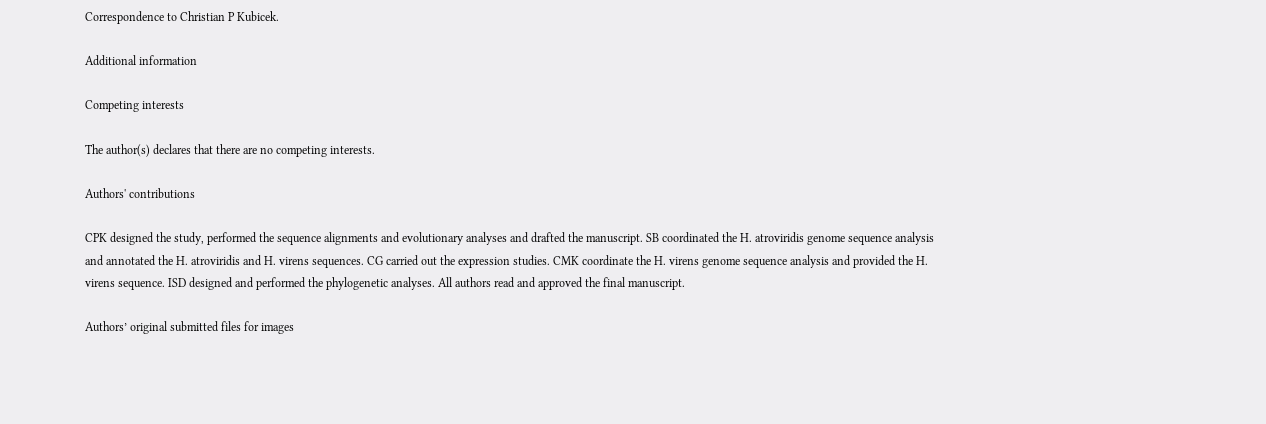Correspondence to Christian P Kubicek.

Additional information

Competing interests

The author(s) declares that there are no competing interests.

Authors' contributions

CPK designed the study, performed the sequence alignments and evolutionary analyses and drafted the manuscript. SB coordinated the H. atroviridis genome sequence analysis and annotated the H. atroviridis and H. virens sequences. CG carried out the expression studies. CMK coordinate the H. virens genome sequence analysis and provided the H. virens sequence. ISD designed and performed the phylogenetic analyses. All authors read and approved the final manuscript.

Authors’ original submitted files for images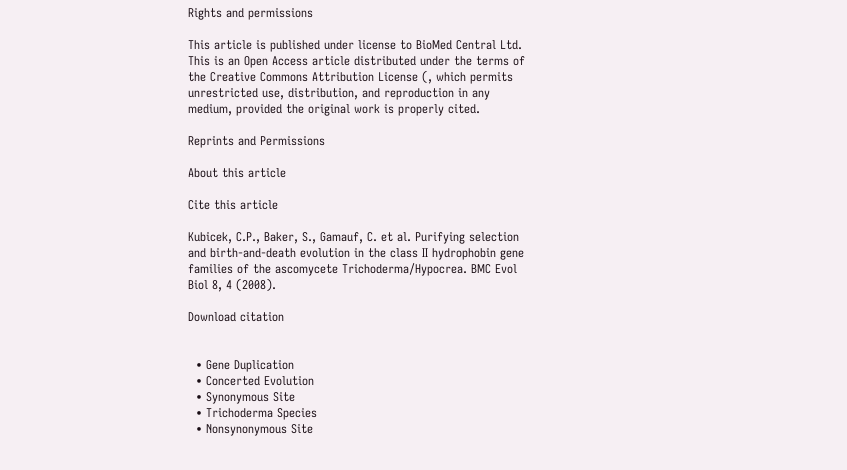Rights and permissions

This article is published under license to BioMed Central Ltd. This is an Open Access article distributed under the terms of the Creative Commons Attribution License (, which permits unrestricted use, distribution, and reproduction in any medium, provided the original work is properly cited.

Reprints and Permissions

About this article

Cite this article

Kubicek, C.P., Baker, S., Gamauf, C. et al. Purifying selection and birth-and-death evolution in the class II hydrophobin gene families of the ascomycete Trichoderma/Hypocrea. BMC Evol Biol 8, 4 (2008).

Download citation


  • Gene Duplication
  • Concerted Evolution
  • Synonymous Site
  • Trichoderma Species
  • Nonsynonymous Site